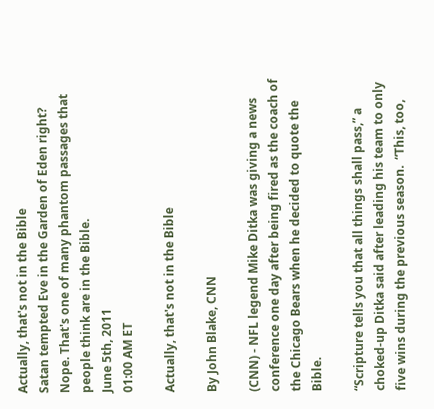Actually, that's not in the Bible
Satan tempted Eve in the Garden of Eden right? Nope. That's one of many phantom passages that people think are in the Bible.
June 5th, 2011
01:00 AM ET

Actually, that's not in the Bible

By John Blake, CNN

(CNN) - NFL legend Mike Ditka was giving a news conference one day after being fired as the coach of the Chicago Bears when he decided to quote the Bible.

“Scripture tells you that all things shall pass,” a choked-up Ditka said after leading his team to only five wins during the previous season.  “This, too,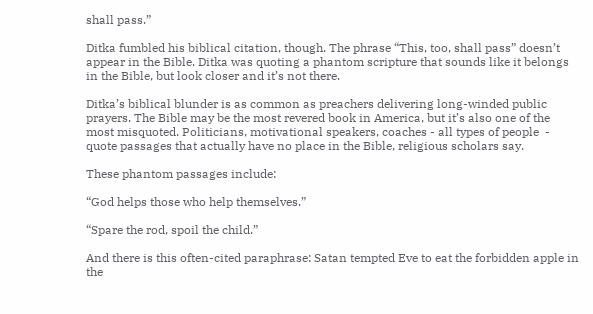shall pass.”

Ditka fumbled his biblical citation, though. The phrase “This, too, shall pass” doesn’t appear in the Bible. Ditka was quoting a phantom scripture that sounds like it belongs in the Bible, but look closer and it’s not there.

Ditka’s biblical blunder is as common as preachers delivering long-winded public prayers. The Bible may be the most revered book in America, but it’s also one of the most misquoted. Politicians, motivational speakers, coaches - all types of people  - quote passages that actually have no place in the Bible, religious scholars say.

These phantom passages include:

“God helps those who help themselves.”

“Spare the rod, spoil the child.”

And there is this often-cited paraphrase: Satan tempted Eve to eat the forbidden apple in the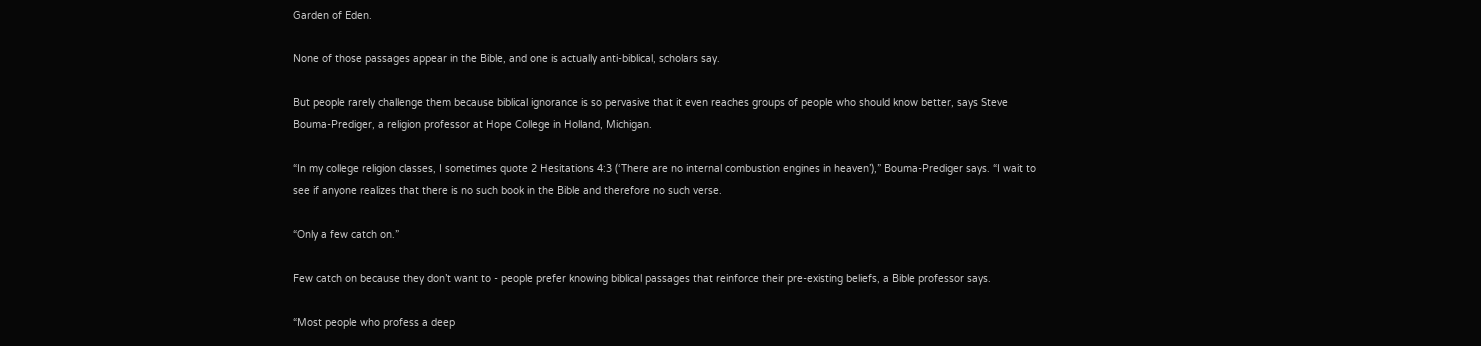Garden of Eden.

None of those passages appear in the Bible, and one is actually anti-biblical, scholars say.

But people rarely challenge them because biblical ignorance is so pervasive that it even reaches groups of people who should know better, says Steve Bouma-Prediger, a religion professor at Hope College in Holland, Michigan.

“In my college religion classes, I sometimes quote 2 Hesitations 4:3 (‘There are no internal combustion engines in heaven’),” Bouma-Prediger says. “I wait to see if anyone realizes that there is no such book in the Bible and therefore no such verse.

“Only a few catch on.”

Few catch on because they don’t want to - people prefer knowing biblical passages that reinforce their pre-existing beliefs, a Bible professor says.

“Most people who profess a deep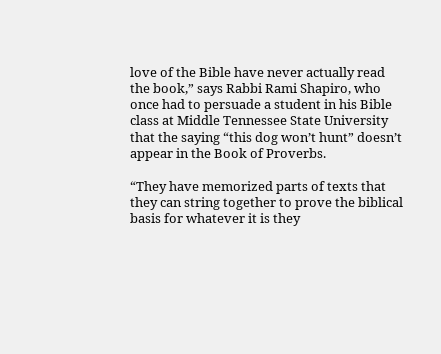love of the Bible have never actually read the book,” says Rabbi Rami Shapiro, who once had to persuade a student in his Bible class at Middle Tennessee State University that the saying “this dog won’t hunt” doesn’t appear in the Book of Proverbs.

“They have memorized parts of texts that they can string together to prove the biblical basis for whatever it is they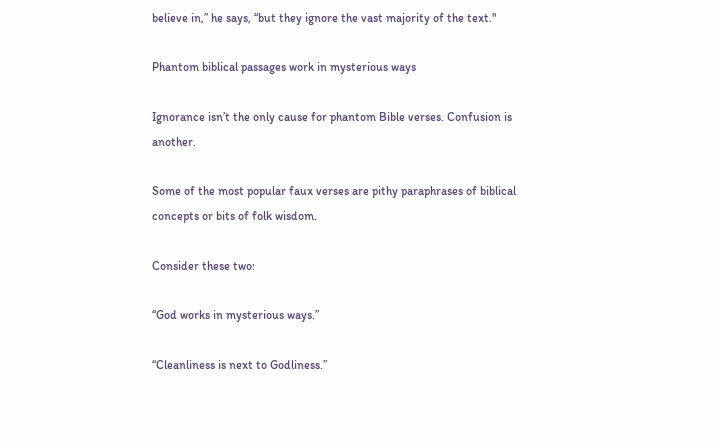believe in,” he says, “but they ignore the vast majority of the text."

Phantom biblical passages work in mysterious ways

Ignorance isn’t the only cause for phantom Bible verses. Confusion is another.

Some of the most popular faux verses are pithy paraphrases of biblical concepts or bits of folk wisdom.

Consider these two:

“God works in mysterious ways.”

“Cleanliness is next to Godliness.”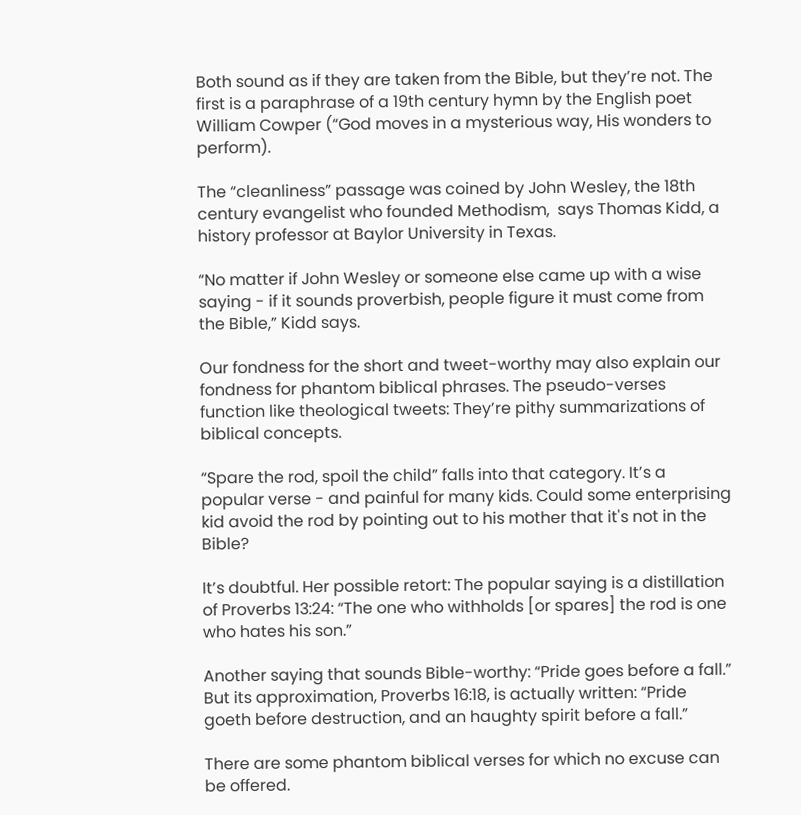Both sound as if they are taken from the Bible, but they’re not. The first is a paraphrase of a 19th century hymn by the English poet William Cowper (“God moves in a mysterious way, His wonders to perform).

The “cleanliness” passage was coined by John Wesley, the 18th century evangelist who founded Methodism,  says Thomas Kidd, a history professor at Baylor University in Texas.

“No matter if John Wesley or someone else came up with a wise saying - if it sounds proverbish, people figure it must come from the Bible,” Kidd says.

Our fondness for the short and tweet-worthy may also explain our fondness for phantom biblical phrases. The pseudo-verses function like theological tweets: They’re pithy summarizations of biblical concepts.

“Spare the rod, spoil the child” falls into that category. It’s a popular verse - and painful for many kids. Could some enterprising kid avoid the rod by pointing out to his mother that it's not in the Bible?

It’s doubtful. Her possible retort: The popular saying is a distillation of Proverbs 13:24: “The one who withholds [or spares] the rod is one who hates his son.”

Another saying that sounds Bible-worthy: “Pride goes before a fall.” But its approximation, Proverbs 16:18, is actually written: “Pride goeth before destruction, and an haughty spirit before a fall.”

There are some phantom biblical verses for which no excuse can be offered.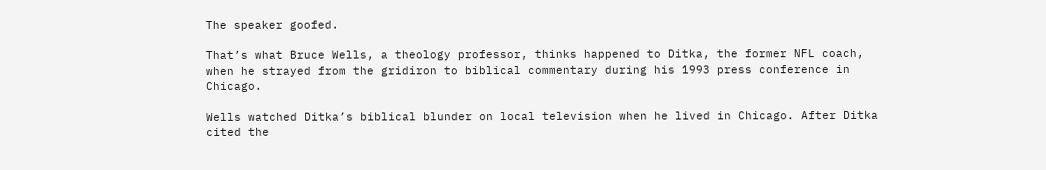The speaker goofed.

That’s what Bruce Wells, a theology professor, thinks happened to Ditka, the former NFL coach, when he strayed from the gridiron to biblical commentary during his 1993 press conference in Chicago.

Wells watched Ditka’s biblical blunder on local television when he lived in Chicago. After Ditka cited the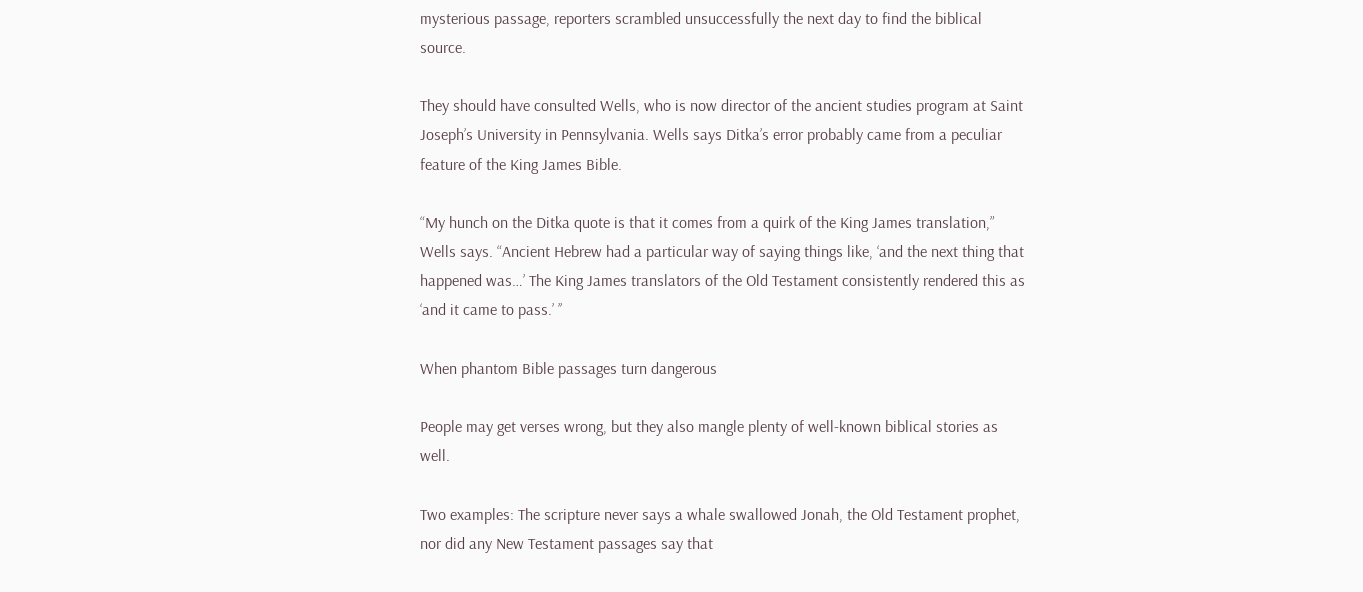mysterious passage, reporters scrambled unsuccessfully the next day to find the biblical source.

They should have consulted Wells, who is now director of the ancient studies program at Saint Joseph’s University in Pennsylvania. Wells says Ditka’s error probably came from a peculiar feature of the King James Bible.

“My hunch on the Ditka quote is that it comes from a quirk of the King James translation,” Wells says. “Ancient Hebrew had a particular way of saying things like, ‘and the next thing that happened was…’ The King James translators of the Old Testament consistently rendered this as ‘and it came to pass.’ ’’

When phantom Bible passages turn dangerous

People may get verses wrong, but they also mangle plenty of well-known biblical stories as well.

Two examples: The scripture never says a whale swallowed Jonah, the Old Testament prophet, nor did any New Testament passages say that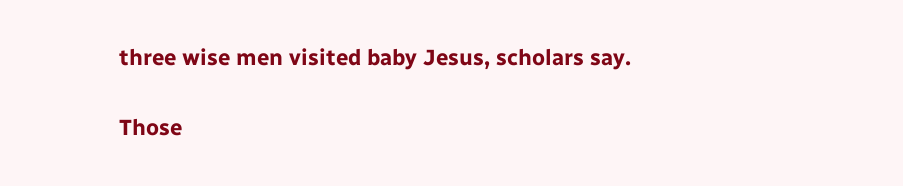three wise men visited baby Jesus, scholars say.

Those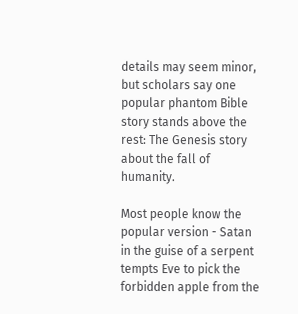details may seem minor, but scholars say one popular phantom Bible story stands above the rest: The Genesis story about the fall of humanity.

Most people know the popular version - Satan in the guise of a serpent tempts Eve to pick the forbidden apple from the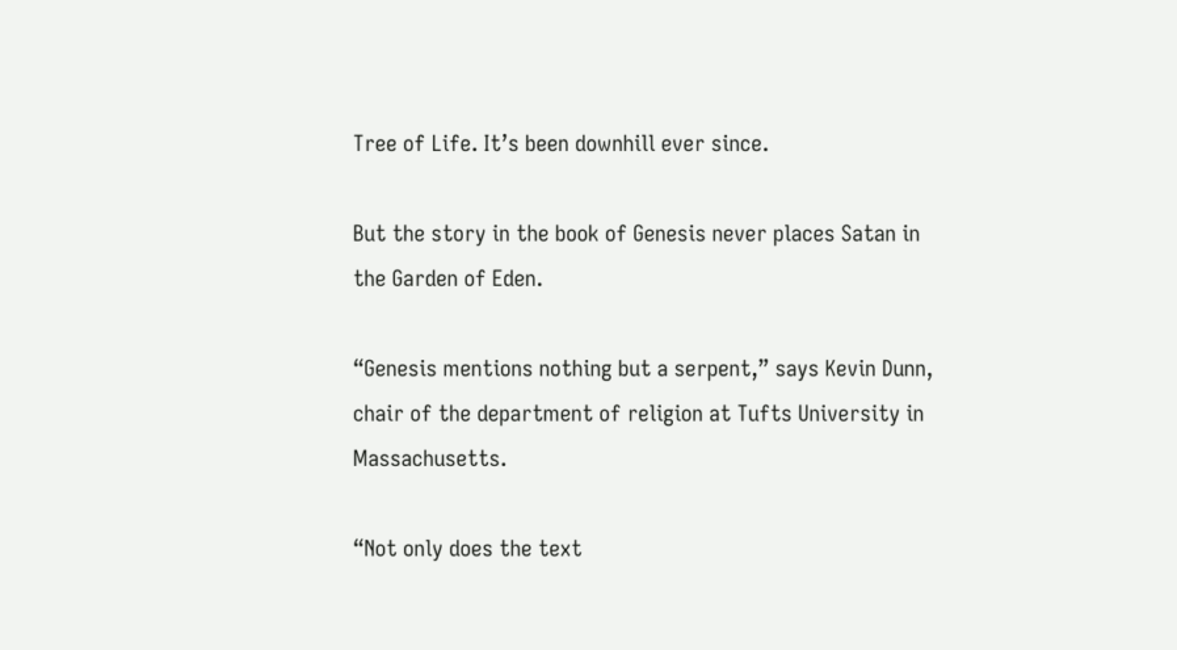Tree of Life. It’s been downhill ever since.

But the story in the book of Genesis never places Satan in the Garden of Eden.

“Genesis mentions nothing but a serpent,” says Kevin Dunn, chair of the department of religion at Tufts University in Massachusetts.

“Not only does the text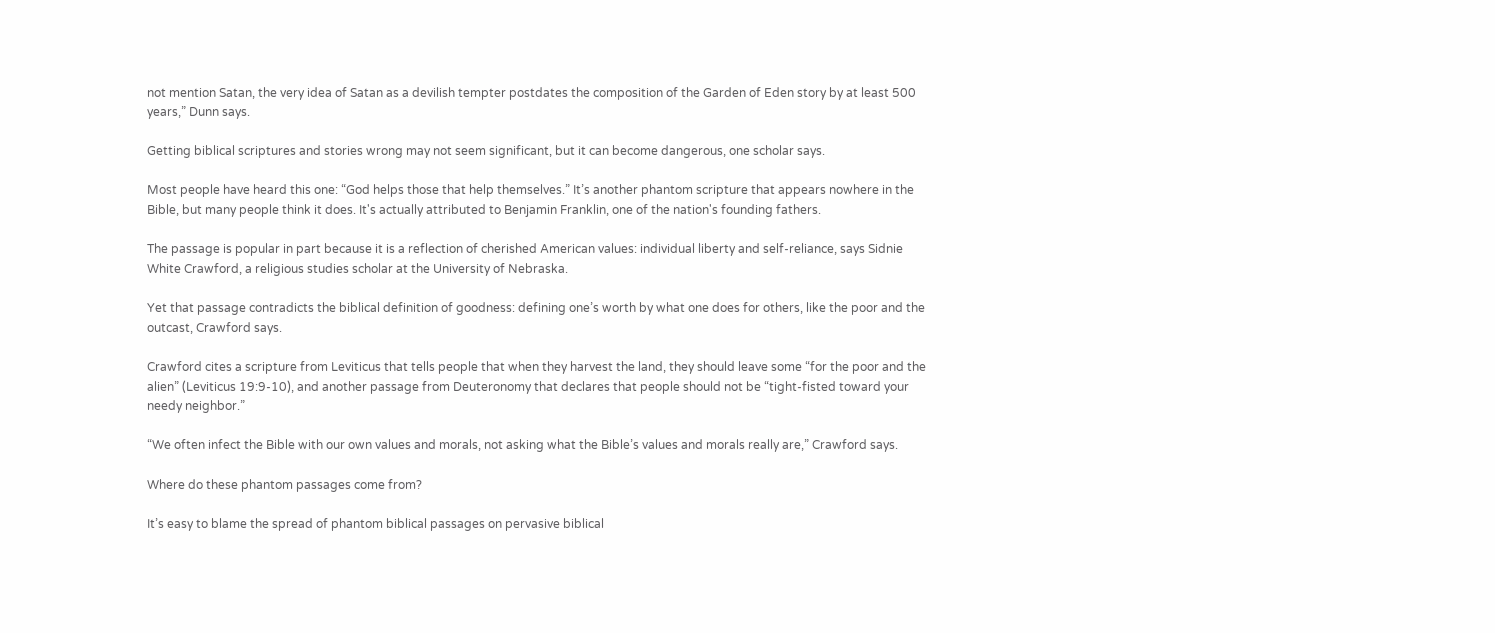not mention Satan, the very idea of Satan as a devilish tempter postdates the composition of the Garden of Eden story by at least 500 years,” Dunn says.

Getting biblical scriptures and stories wrong may not seem significant, but it can become dangerous, one scholar says.

Most people have heard this one: “God helps those that help themselves.” It’s another phantom scripture that appears nowhere in the Bible, but many people think it does. It's actually attributed to Benjamin Franklin, one of the nation's founding fathers.

The passage is popular in part because it is a reflection of cherished American values: individual liberty and self-reliance, says Sidnie White Crawford, a religious studies scholar at the University of Nebraska.

Yet that passage contradicts the biblical definition of goodness: defining one’s worth by what one does for others, like the poor and the outcast, Crawford says.

Crawford cites a scripture from Leviticus that tells people that when they harvest the land, they should leave some “for the poor and the alien” (Leviticus 19:9-10), and another passage from Deuteronomy that declares that people should not be “tight-fisted toward your needy neighbor.”

“We often infect the Bible with our own values and morals, not asking what the Bible’s values and morals really are,” Crawford says.

Where do these phantom passages come from?

It’s easy to blame the spread of phantom biblical passages on pervasive biblical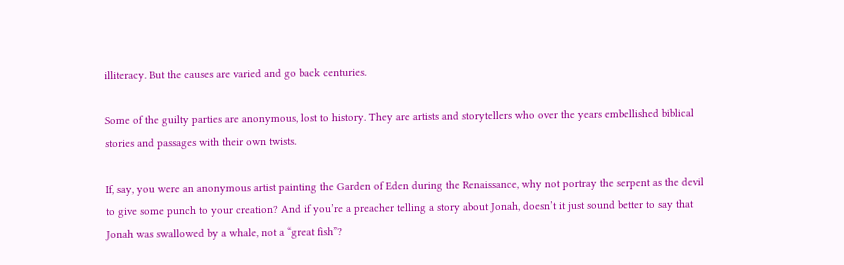illiteracy. But the causes are varied and go back centuries.

Some of the guilty parties are anonymous, lost to history. They are artists and storytellers who over the years embellished biblical stories and passages with their own twists.

If, say, you were an anonymous artist painting the Garden of Eden during the Renaissance, why not portray the serpent as the devil to give some punch to your creation? And if you’re a preacher telling a story about Jonah, doesn’t it just sound better to say that Jonah was swallowed by a whale, not a “great fish”?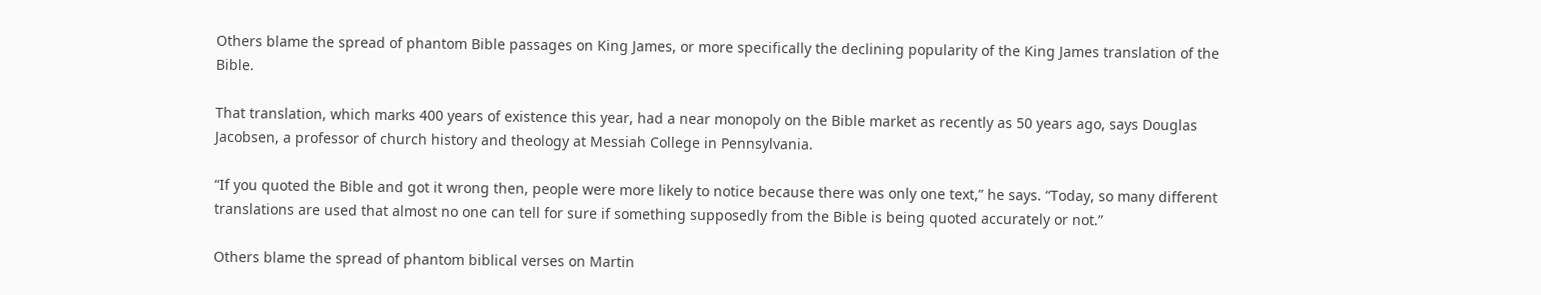Others blame the spread of phantom Bible passages on King James, or more specifically the declining popularity of the King James translation of the Bible.

That translation, which marks 400 years of existence this year, had a near monopoly on the Bible market as recently as 50 years ago, says Douglas Jacobsen, a professor of church history and theology at Messiah College in Pennsylvania.

“If you quoted the Bible and got it wrong then, people were more likely to notice because there was only one text,” he says. “Today, so many different translations are used that almost no one can tell for sure if something supposedly from the Bible is being quoted accurately or not.”

Others blame the spread of phantom biblical verses on Martin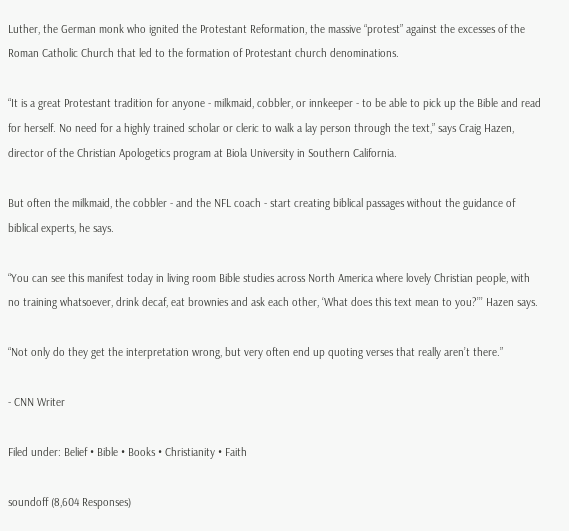Luther, the German monk who ignited the Protestant Reformation, the massive “protest” against the excesses of the Roman Catholic Church that led to the formation of Protestant church denominations.

“It is a great Protestant tradition for anyone - milkmaid, cobbler, or innkeeper - to be able to pick up the Bible and read for herself. No need for a highly trained scholar or cleric to walk a lay person through the text,” says Craig Hazen, director of the Christian Apologetics program at Biola University in Southern California.

But often the milkmaid, the cobbler - and the NFL coach - start creating biblical passages without the guidance of biblical experts, he says.

“You can see this manifest today in living room Bible studies across North America where lovely Christian people, with no training whatsoever, drink decaf, eat brownies and ask each other, ‘What does this text mean to you?’’’ Hazen says.

“Not only do they get the interpretation wrong, but very often end up quoting verses that really aren’t there.”

- CNN Writer

Filed under: Belief • Bible • Books • Christianity • Faith

soundoff (8,604 Responses)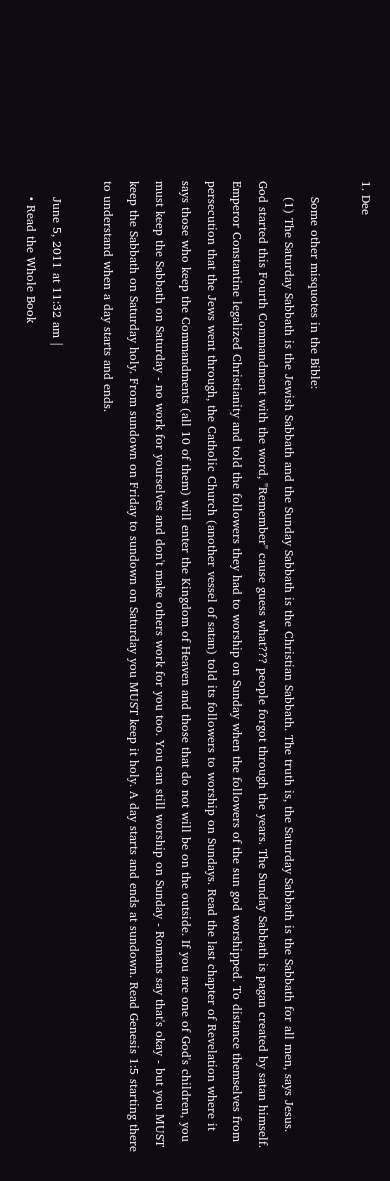1. Dee

    Some other misquotes in the Bible:
    (1) The Saturday Sabbath is the Jewish Sabbath and the Sunday Sabbath is the Christian Sabbath. The truth is, the Saturday Sabbath is the Sabbath for all men, says Jesus. God started this Fourth Commandment with the word, "Remember" cause guess what??? people forgot through the years. The Sunday Sabbath is pagan created by satan himself. Emperor Constantine legalized Christianity and told the followers they had to worship on Sunday when the followers of the sun god worshipped. To distance themselves from persecution that the Jews went through, the Catholic Church (another vessel of satan) told its followers to worship on Sundays. Read the last chapter of Revelation where it says those who keep the Commandments (all 10 of them) will enter the Kingdom of Heaven and those that do not will be on the outside. If you are one of God's children, you must keep the Sabbath on Saturday - no work for yourselves and don't make others work for you too. You can still worship on Sunday - Romans say that's okay - but you MUST keep the Sabbath on Saturday holy. From sundown on Friday to sundown on Saturday you MUST keep it holy. A day starts and ends at sundown. Read Genesis 1:5 starting there to understand when a day starts and ends.

    June 5, 2011 at 11:32 am |
    • Read the Whole Book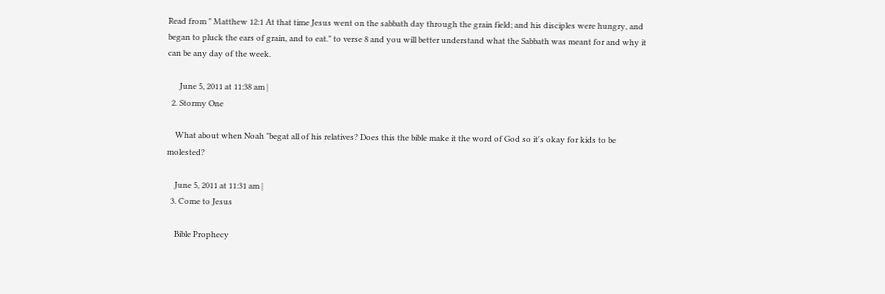Read from " Matthew 12:1 At that time Jesus went on the sabbath day through the grain field; and his disciples were hungry, and began to pluck the ears of grain, and to eat." to verse 8 and you will better understand what the Sabbath was meant for and why it can be any day of the week.

      June 5, 2011 at 11:38 am |
  2. Stormy One

    What about when Noah "begat all of his relatives? Does this the bible make it the word of God so it's okay for kids to be molested?

    June 5, 2011 at 11:31 am |
  3. Come to Jesus

    Bible Prophecy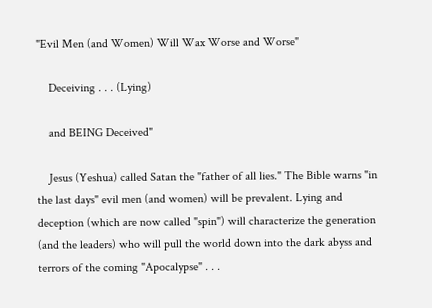"Evil Men (and Women) Will Wax Worse and Worse"

    Deceiving . . . (Lying)

    and BEING Deceived"

    Jesus (Yeshua) called Satan the "father of all lies." The Bible warns "in the last days" evil men (and women) will be prevalent. Lying and deception (which are now called "spin") will characterize the generation (and the leaders) who will pull the world down into the dark abyss and terrors of the coming "Apocalypse" . . .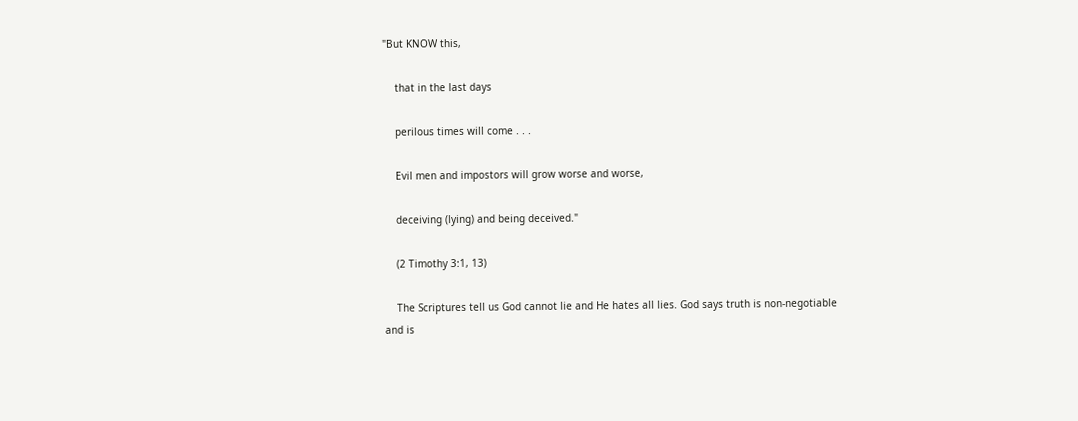"But KNOW this,

    that in the last days

    perilous times will come . . .

    Evil men and impostors will grow worse and worse,

    deceiving (lying) and being deceived."

    (2 Timothy 3:1, 13)

    The Scriptures tell us God cannot lie and He hates all lies. God says truth is non-negotiable and is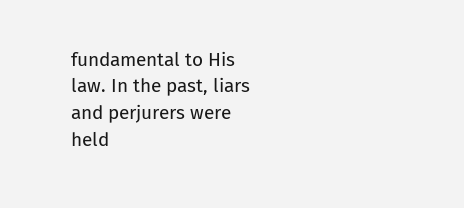fundamental to His law. In the past, liars and perjurers were held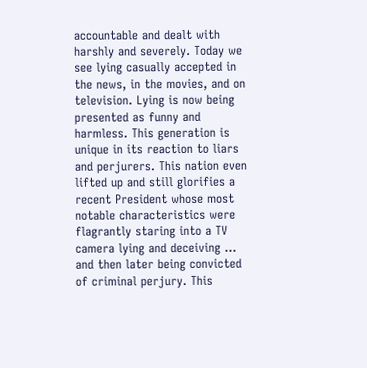accountable and dealt with harshly and severely. Today we see lying casually accepted in the news, in the movies, and on television. Lying is now being presented as funny and harmless. This generation is unique in its reaction to liars and perjurers. This nation even lifted up and still glorifies a recent President whose most notable characteristics were flagrantly staring into a TV camera lying and deceiving ... and then later being convicted of criminal perjury. This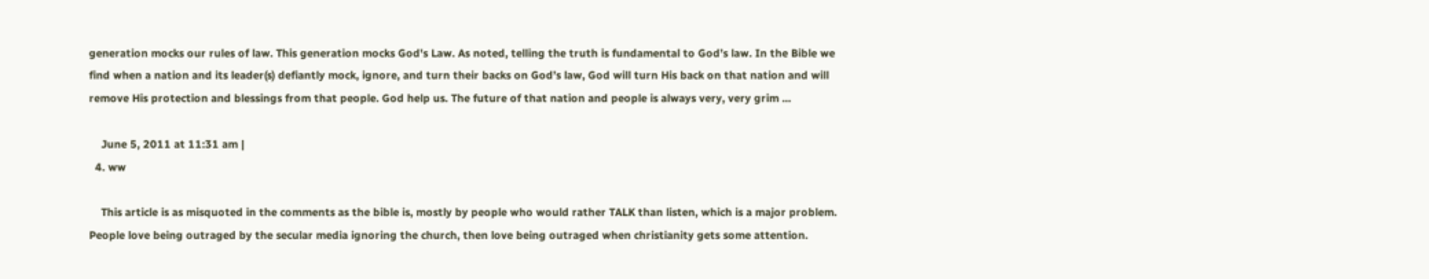generation mocks our rules of law. This generation mocks God's Law. As noted, telling the truth is fundamental to God’s law. In the Bible we find when a nation and its leader(s) defiantly mock, ignore, and turn their backs on God’s law, God will turn His back on that nation and will remove His protection and blessings from that people. God help us. The future of that nation and people is always very, very grim ...

    June 5, 2011 at 11:31 am |
  4. ww

    This article is as misquoted in the comments as the bible is, mostly by people who would rather TALK than listen, which is a major problem. People love being outraged by the secular media ignoring the church, then love being outraged when christianity gets some attention.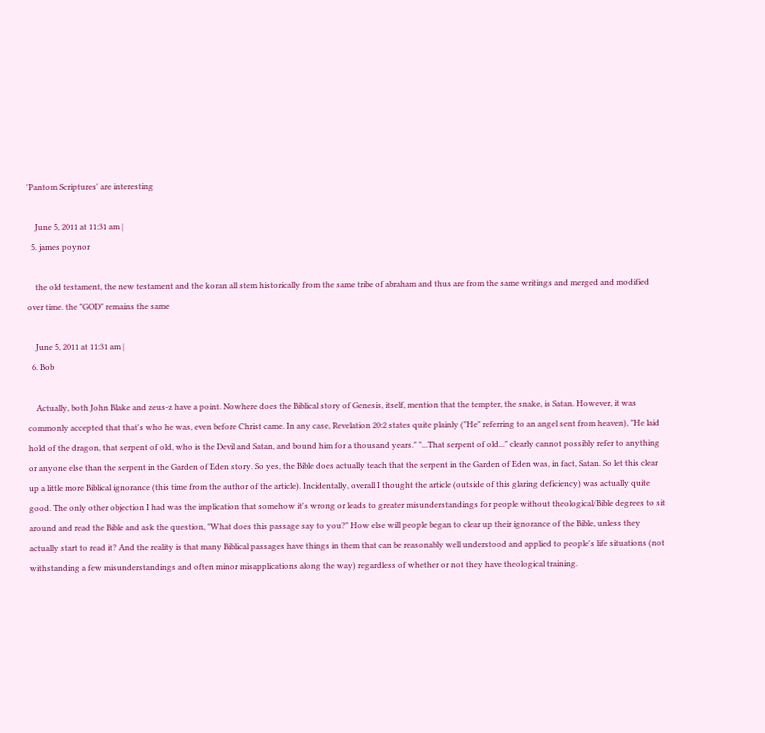'Pantom Scriptures' are interesting

    June 5, 2011 at 11:31 am |
  5. james poynor

    the old testament, the new testament and the koran all stem historically from the same tribe of abraham and thus are from the same writings and merged and modified over time. the "GOD" remains the same

    June 5, 2011 at 11:31 am |
  6. Bob

    Actually, both John Blake and zeus-z have a point. Nowhere does the Biblical story of Genesis, itself, mention that the tempter, the snake, is Satan. However, it was commonly accepted that that's who he was, even before Christ came. In any case, Revelation 20:2 states quite plainly ("He" referring to an angel sent from heaven), "He laid hold of the dragon, that serpent of old, who is the Devil and Satan, and bound him for a thousand years." "...That serpent of old..." clearly cannot possibly refer to anything or anyone else than the serpent in the Garden of Eden story. So yes, the Bible does actually teach that the serpent in the Garden of Eden was, in fact, Satan. So let this clear up a little more Biblical ignorance (this time from the author of the article). Incidentally, overall I thought the article (outside of this glaring deficiency) was actually quite good. The only other objection I had was the implication that somehow it's wrong or leads to greater misunderstandings for people without theological/Bible degrees to sit around and read the Bible and ask the question, "What does this passage say to you?" How else will people began to clear up their ignorance of the Bible, unless they actually start to read it? And the reality is that many Biblical passages have things in them that can be reasonably well understood and applied to people's life situations (not withstanding a few misunderstandings and often minor misapplications along the way) regardless of whether or not they have theological training.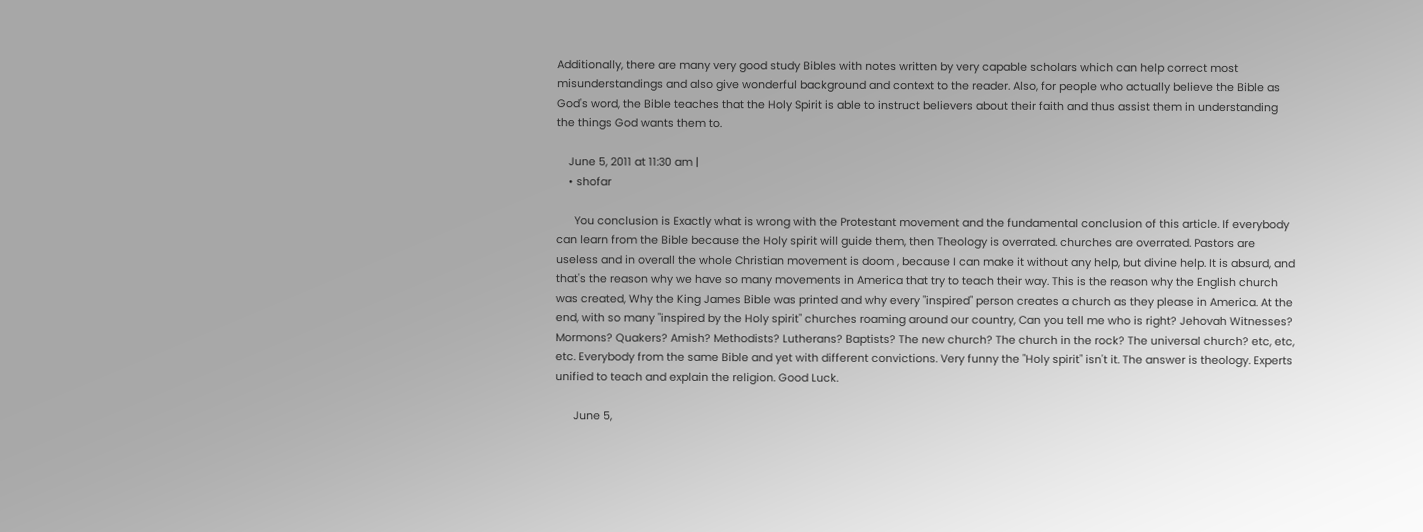Additionally, there are many very good study Bibles with notes written by very capable scholars which can help correct most misunderstandings and also give wonderful background and context to the reader. Also, for people who actually believe the Bible as God's word, the Bible teaches that the Holy Spirit is able to instruct believers about their faith and thus assist them in understanding the things God wants them to.

    June 5, 2011 at 11:30 am |
    • shofar

      You conclusion is Exactly what is wrong with the Protestant movement and the fundamental conclusion of this article. If everybody can learn from the Bible because the Holy spirit will guide them, then Theology is overrated. churches are overrated. Pastors are useless and in overall the whole Christian movement is doom , because I can make it without any help, but divine help. It is absurd, and that's the reason why we have so many movements in America that try to teach their way. This is the reason why the English church was created, Why the King James Bible was printed and why every "inspired" person creates a church as they please in America. At the end, with so many "inspired by the Holy spirit" churches roaming around our country, Can you tell me who is right? Jehovah Witnesses? Mormons? Quakers? Amish? Methodists? Lutherans? Baptists? The new church? The church in the rock? The universal church? etc, etc, etc. Everybody from the same Bible and yet with different convictions. Very funny the "Holy spirit" isn't it. The answer is theology. Experts unified to teach and explain the religion. Good Luck.

      June 5,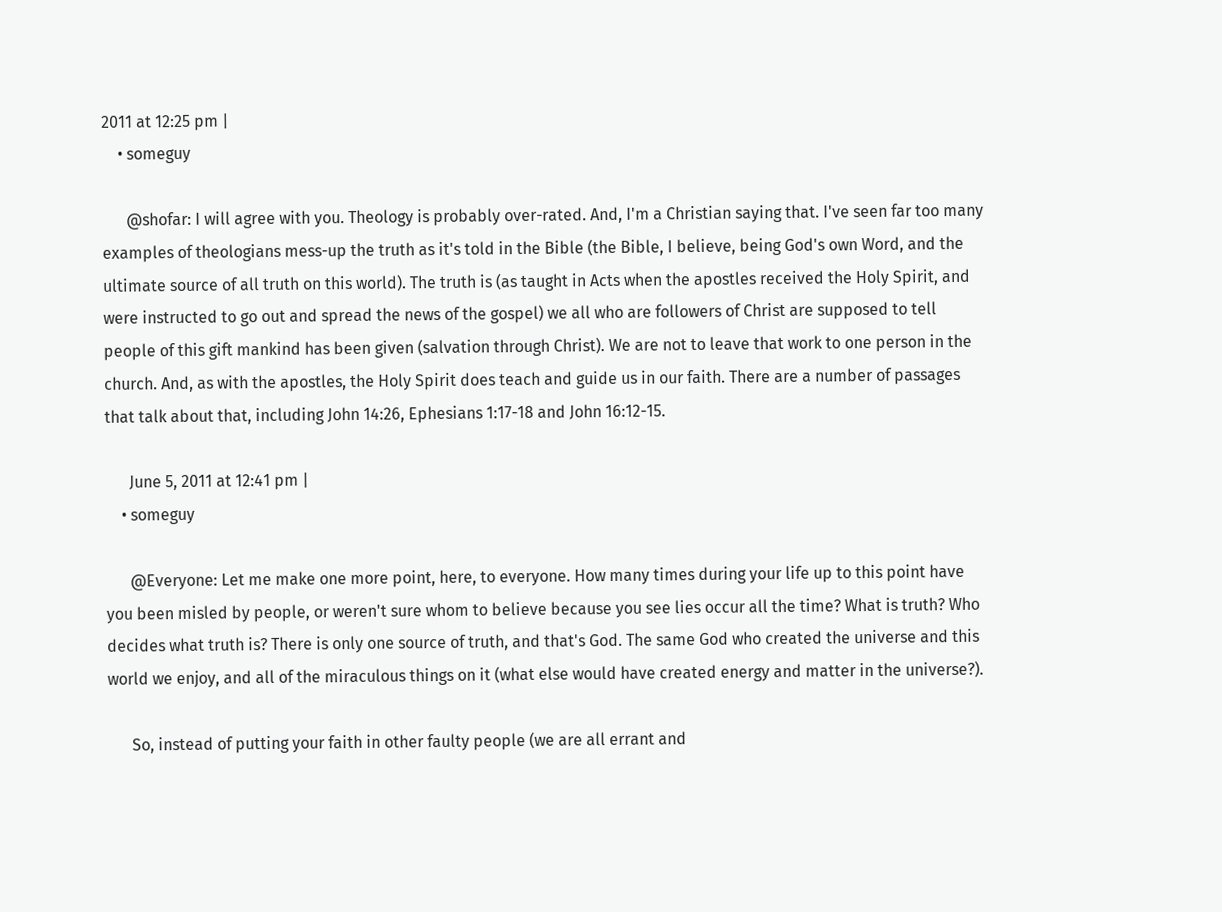2011 at 12:25 pm |
    • someguy

      @shofar: I will agree with you. Theology is probably over-rated. And, I'm a Christian saying that. I've seen far too many examples of theologians mess-up the truth as it's told in the Bible (the Bible, I believe, being God's own Word, and the ultimate source of all truth on this world). The truth is (as taught in Acts when the apostles received the Holy Spirit, and were instructed to go out and spread the news of the gospel) we all who are followers of Christ are supposed to tell people of this gift mankind has been given (salvation through Christ). We are not to leave that work to one person in the church. And, as with the apostles, the Holy Spirit does teach and guide us in our faith. There are a number of passages that talk about that, including John 14:26, Ephesians 1:17-18 and John 16:12-15.

      June 5, 2011 at 12:41 pm |
    • someguy

      @Everyone: Let me make one more point, here, to everyone. How many times during your life up to this point have you been misled by people, or weren't sure whom to believe because you see lies occur all the time? What is truth? Who decides what truth is? There is only one source of truth, and that's God. The same God who created the universe and this world we enjoy, and all of the miraculous things on it (what else would have created energy and matter in the universe?).

      So, instead of putting your faith in other faulty people (we are all errant and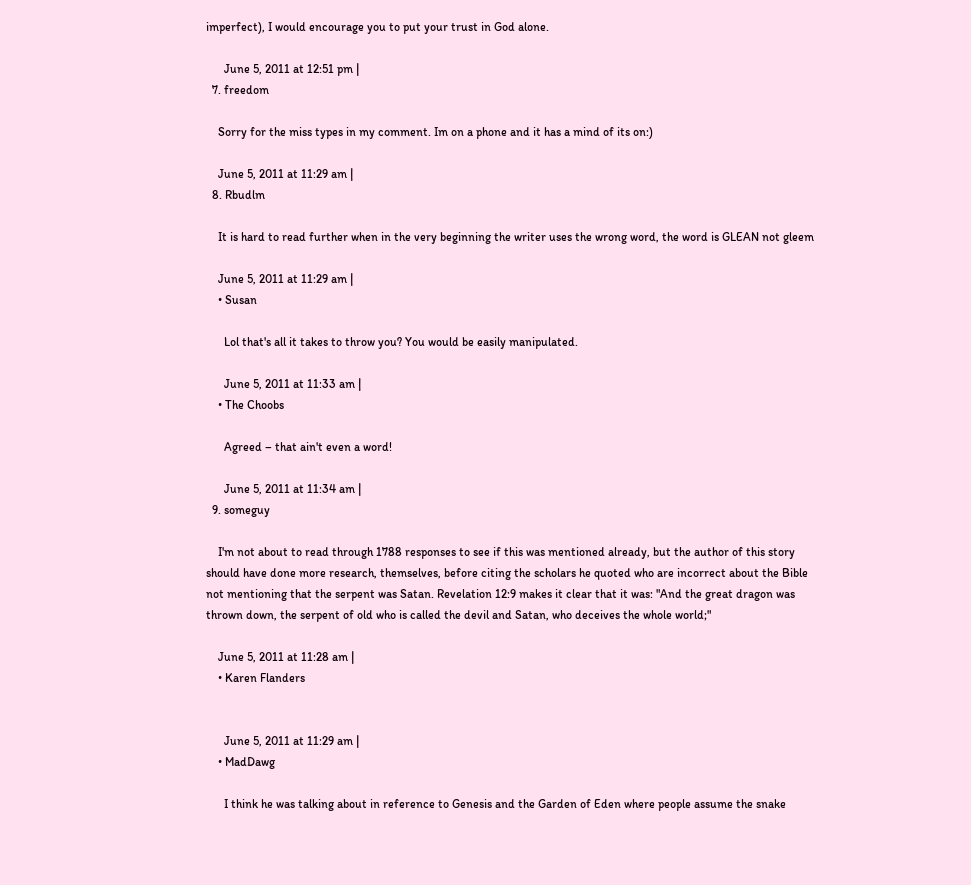imperfect), I would encourage you to put your trust in God alone.

      June 5, 2011 at 12:51 pm |
  7. freedom

    Sorry for the miss types in my comment. Im on a phone and it has a mind of its on:)

    June 5, 2011 at 11:29 am |
  8. Rbudlm

    It is hard to read further when in the very beginning the writer uses the wrong word, the word is GLEAN not gleem

    June 5, 2011 at 11:29 am |
    • Susan

      Lol that's all it takes to throw you? You would be easily manipulated.

      June 5, 2011 at 11:33 am |
    • The Choobs

      Agreed – that ain't even a word!

      June 5, 2011 at 11:34 am |
  9. someguy

    I'm not about to read through 1788 responses to see if this was mentioned already, but the author of this story should have done more research, themselves, before citing the scholars he quoted who are incorrect about the Bible not mentioning that the serpent was Satan. Revelation 12:9 makes it clear that it was: "And the great dragon was thrown down, the serpent of old who is called the devil and Satan, who deceives the whole world;"

    June 5, 2011 at 11:28 am |
    • Karen Flanders


      June 5, 2011 at 11:29 am |
    • MadDawg

      I think he was talking about in reference to Genesis and the Garden of Eden where people assume the snake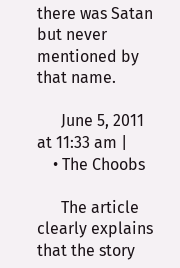there was Satan but never mentioned by that name.

      June 5, 2011 at 11:33 am |
    • The Choobs

      The article clearly explains that the story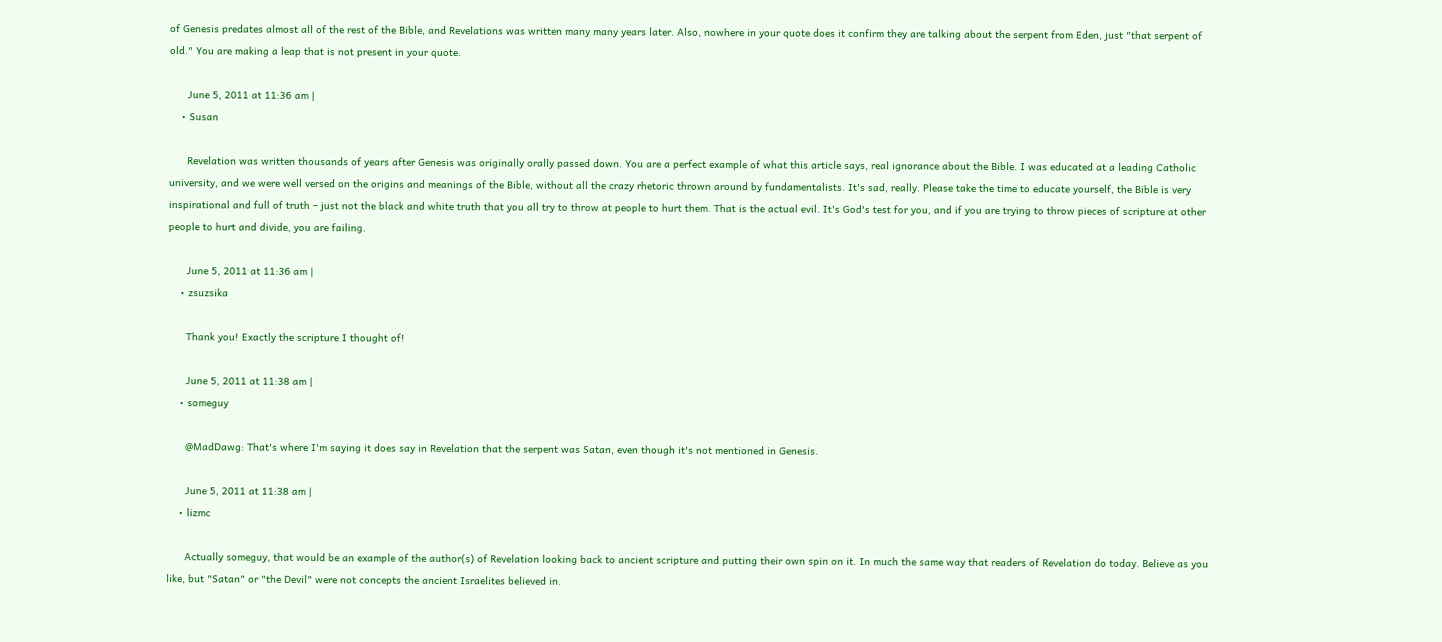of Genesis predates almost all of the rest of the Bible, and Revelations was written many many years later. Also, nowhere in your quote does it confirm they are talking about the serpent from Eden, just "that serpent of old." You are making a leap that is not present in your quote.

      June 5, 2011 at 11:36 am |
    • Susan

      Revelation was written thousands of years after Genesis was originally orally passed down. You are a perfect example of what this article says, real ignorance about the Bible. I was educated at a leading Catholic university, and we were well versed on the origins and meanings of the Bible, without all the crazy rhetoric thrown around by fundamentalists. It's sad, really. Please take the time to educate yourself, the Bible is very inspirational and full of truth – just not the black and white truth that you all try to throw at people to hurt them. That is the actual evil. It's God's test for you, and if you are trying to throw pieces of scripture at other people to hurt and divide, you are failing.

      June 5, 2011 at 11:36 am |
    • zsuzsika

      Thank you! Exactly the scripture I thought of!

      June 5, 2011 at 11:38 am |
    • someguy

      @MadDawg: That's where I'm saying it does say in Revelation that the serpent was Satan, even though it's not mentioned in Genesis.

      June 5, 2011 at 11:38 am |
    • lizmc

      Actually someguy, that would be an example of the author(s) of Revelation looking back to ancient scripture and putting their own spin on it. In much the same way that readers of Revelation do today. Believe as you like, but "Satan" or "the Devil" were not concepts the ancient Israelites believed in.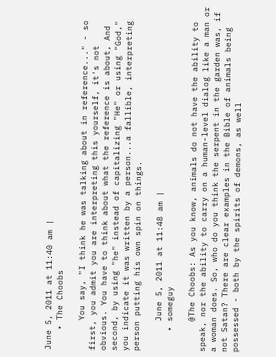June 5, 2011 at 11:40 am |
    • The Choobs

      You say, "I think he was talking about in reference..." - so first, you admit you are interpreting this yourself, it's not obvious. You have to think about what the reference is about, And second, by using "he" instead of capitalizing "He" or using "God," you indicate it was written by a person...a fallible, interpreting person putting his own spin on things.

      June 5, 2011 at 11:48 am |
    • someguy

      @The Choobs: As you know, animals do not have the ability to speak, nor the ability to carry on a human-level dialog like a man or a woman does. So, who do you think the serpent in the garden was, if not Satan? There are clear examples in the Bible of animals being possessed - both by the spirits of demons, as well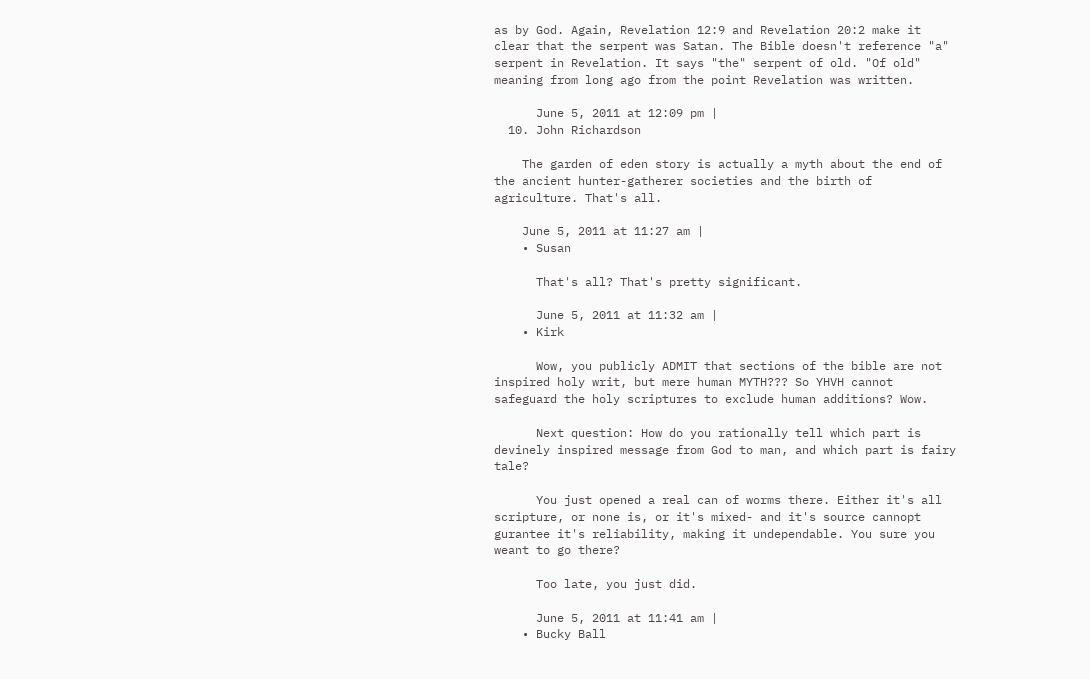as by God. Again, Revelation 12:9 and Revelation 20:2 make it clear that the serpent was Satan. The Bible doesn't reference "a" serpent in Revelation. It says "the" serpent of old. "Of old" meaning from long ago from the point Revelation was written.

      June 5, 2011 at 12:09 pm |
  10. John Richardson

    The garden of eden story is actually a myth about the end of the ancient hunter-gatherer societies and the birth of agriculture. That's all.

    June 5, 2011 at 11:27 am |
    • Susan

      That's all? That's pretty significant.

      June 5, 2011 at 11:32 am |
    • Kirk

      Wow, you publicly ADMIT that sections of the bible are not inspired holy writ, but mere human MYTH??? So YHVH cannot safeguard the holy scriptures to exclude human additions? Wow.

      Next question: How do you rationally tell which part is devinely inspired message from God to man, and which part is fairy tale?

      You just opened a real can of worms there. Either it's all scripture, or none is, or it's mixed- and it's source cannopt gurantee it's reliability, making it undependable. You sure you weant to go there?

      Too late, you just did.

      June 5, 2011 at 11:41 am |
    • Bucky Ball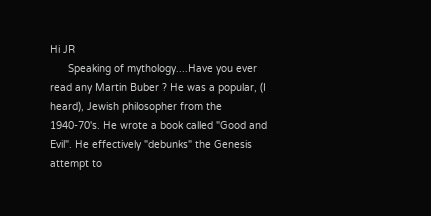Hi JR
      Speaking of mythology....Have you ever read any Martin Buber ? He was a popular, (I heard), Jewish philosopher from the 1940-70's. He wrote a book called "Good and Evil". He effectively "debunks" the Genesis attempt to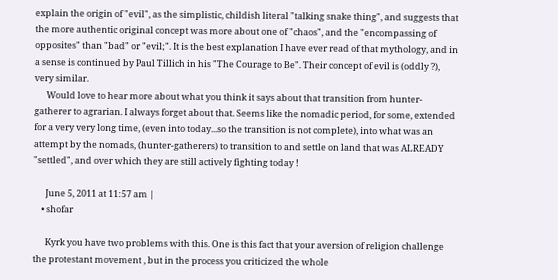explain the origin of "evil", as the simplistic, childish literal "talking snake thing", and suggests that the more authentic original concept was more about one of "chaos", and the "encompassing of opposites" than "bad" or "evil;". It is the best explanation I have ever read of that mythology, and in a sense is continued by Paul Tillich in his "The Courage to Be". Their concept of evil is (oddly ?), very similar.
      Would love to hear more about what you think it says about that transition from hunter-gatherer to agrarian. I always forget about that. Seems like the nomadic period, for some, extended for a very very long time, (even into today...so the transition is not complete), into what was an attempt by the nomads, (hunter-gatherers) to transition to and settle on land that was ALREADY "settled", and over which they are still actively fighting today !

      June 5, 2011 at 11:57 am |
    • shofar

      Kyrk you have two problems with this. One is this fact that your aversion of religion challenge the protestant movement , but in the process you criticized the whole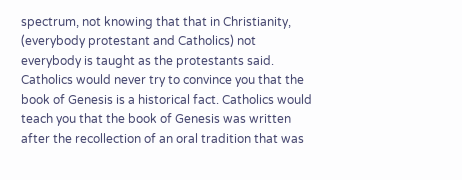spectrum, not knowing that that in Christianity, (everybody protestant and Catholics) not everybody is taught as the protestants said. Catholics would never try to convince you that the book of Genesis is a historical fact. Catholics would teach you that the book of Genesis was written after the recollection of an oral tradition that was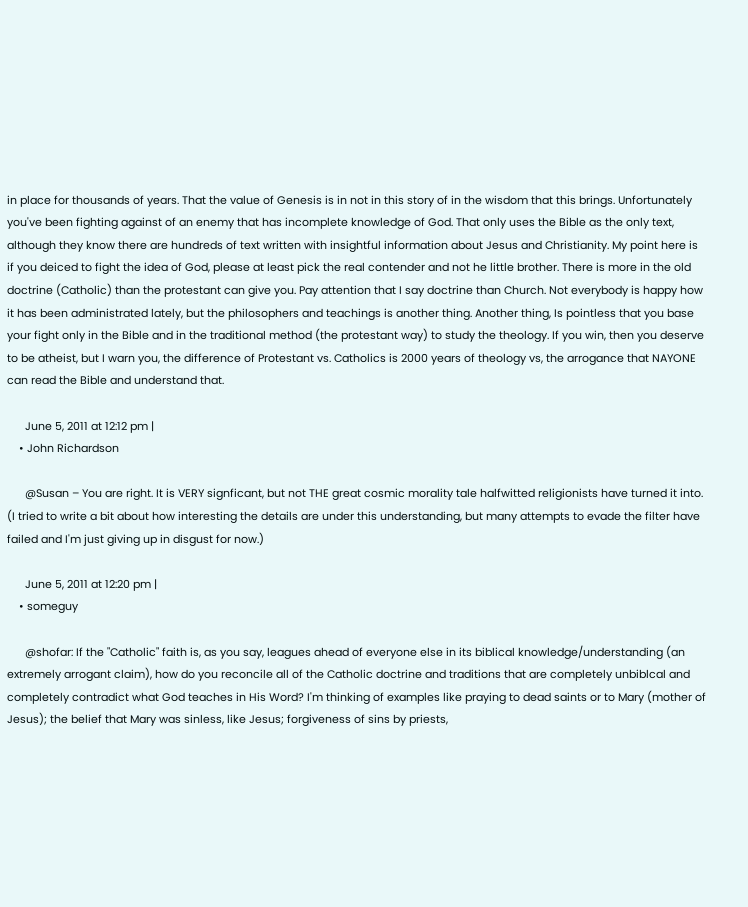in place for thousands of years. That the value of Genesis is in not in this story of in the wisdom that this brings. Unfortunately you've been fighting against of an enemy that has incomplete knowledge of God. That only uses the Bible as the only text, although they know there are hundreds of text written with insightful information about Jesus and Christianity. My point here is if you deiced to fight the idea of God, please at least pick the real contender and not he little brother. There is more in the old doctrine (Catholic) than the protestant can give you. Pay attention that I say doctrine than Church. Not everybody is happy how it has been administrated lately, but the philosophers and teachings is another thing. Another thing, Is pointless that you base your fight only in the Bible and in the traditional method (the protestant way) to study the theology. If you win, then you deserve to be atheist, but I warn you, the difference of Protestant vs. Catholics is 2000 years of theology vs, the arrogance that NAYONE can read the Bible and understand that.

      June 5, 2011 at 12:12 pm |
    • John Richardson

      @Susan – You are right. It is VERY signficant, but not THE great cosmic morality tale halfwitted religionists have turned it into. (I tried to write a bit about how interesting the details are under this understanding, but many attempts to evade the filter have failed and I'm just giving up in disgust for now.)

      June 5, 2011 at 12:20 pm |
    • someguy

      @shofar: If the "Catholic" faith is, as you say, leagues ahead of everyone else in its biblical knowledge/understanding (an extremely arrogant claim), how do you reconcile all of the Catholic doctrine and traditions that are completely unbiblcal and completely contradict what God teaches in His Word? I'm thinking of examples like praying to dead saints or to Mary (mother of Jesus); the belief that Mary was sinless, like Jesus; forgiveness of sins by priests,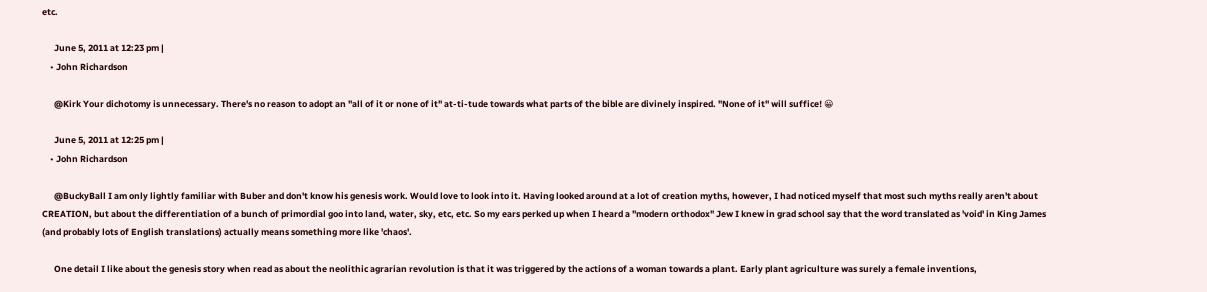etc.

      June 5, 2011 at 12:23 pm |
    • John Richardson

      @Kirk Your dichotomy is unnecessary. There's no reason to adopt an "all of it or none of it" at-ti-tude towards what parts of the bible are divinely inspired. "None of it" will suffice! 😀

      June 5, 2011 at 12:25 pm |
    • John Richardson

      @BuckyBall I am only lightly familiar with Buber and don't know his genesis work. Would love to look into it. Having looked around at a lot of creation myths, however, I had noticed myself that most such myths really aren't about CREATION, but about the differentiation of a bunch of primordial goo into land, water, sky, etc, etc. So my ears perked up when I heard a "modern orthodox" Jew I knew in grad school say that the word translated as 'void' in King James (and probably lots of English translations) actually means something more like 'chaos'.

      One detail I like about the genesis story when read as about the neolithic agrarian revolution is that it was triggered by the actions of a woman towards a plant. Early plant agriculture was surely a female inventions,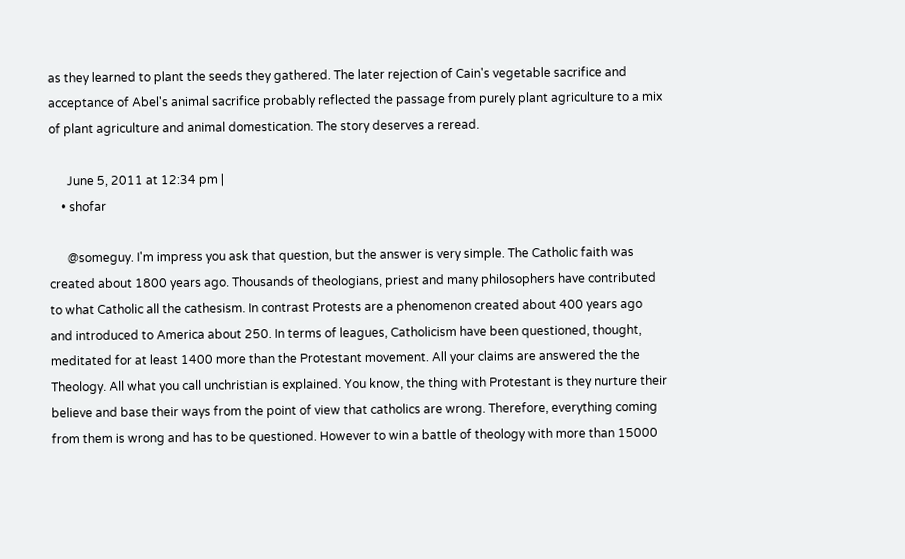as they learned to plant the seeds they gathered. The later rejection of Cain's vegetable sacrifice and acceptance of Abel's animal sacrifice probably reflected the passage from purely plant agriculture to a mix of plant agriculture and animal domestication. The story deserves a reread.

      June 5, 2011 at 12:34 pm |
    • shofar

      @someguy. I'm impress you ask that question, but the answer is very simple. The Catholic faith was created about 1800 years ago. Thousands of theologians, priest and many philosophers have contributed to what Catholic all the cathesism. In contrast Protests are a phenomenon created about 400 years ago and introduced to America about 250. In terms of leagues, Catholicism have been questioned, thought, meditated for at least 1400 more than the Protestant movement. All your claims are answered the the Theology. All what you call unchristian is explained. You know, the thing with Protestant is they nurture their believe and base their ways from the point of view that catholics are wrong. Therefore, everything coming from them is wrong and has to be questioned. However to win a battle of theology with more than 15000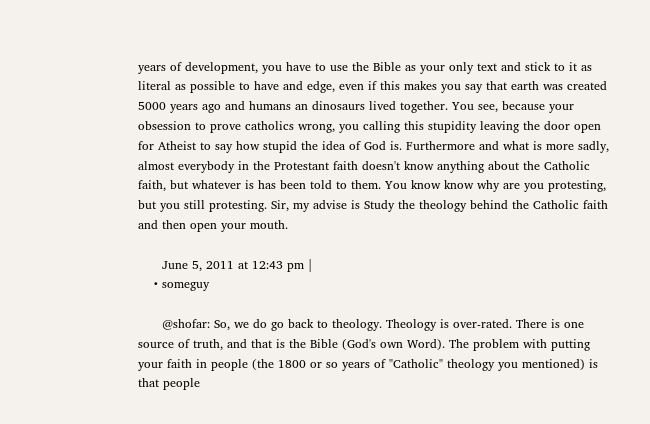years of development, you have to use the Bible as your only text and stick to it as literal as possible to have and edge, even if this makes you say that earth was created 5000 years ago and humans an dinosaurs lived together. You see, because your obsession to prove catholics wrong, you calling this stupidity leaving the door open for Atheist to say how stupid the idea of God is. Furthermore and what is more sadly, almost everybody in the Protestant faith doesn't know anything about the Catholic faith, but whatever is has been told to them. You know know why are you protesting, but you still protesting. Sir, my advise is Study the theology behind the Catholic faith and then open your mouth.

      June 5, 2011 at 12:43 pm |
    • someguy

      @shofar: So, we do go back to theology. Theology is over-rated. There is one source of truth, and that is the Bible (God's own Word). The problem with putting your faith in people (the 1800 or so years of "Catholic" theology you mentioned) is that people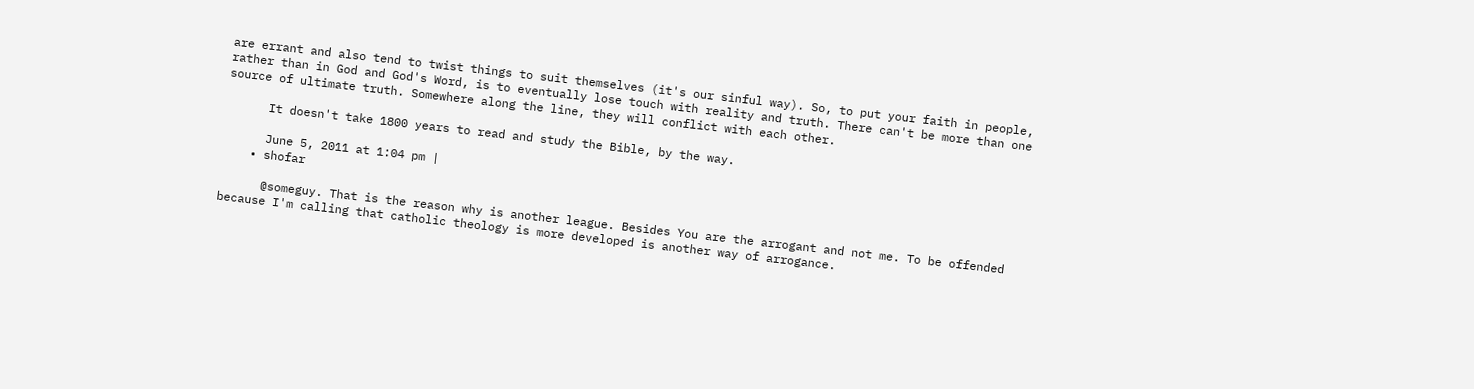are errant and also tend to twist things to suit themselves (it's our sinful way). So, to put your faith in people, rather than in God and God's Word, is to eventually lose touch with reality and truth. There can't be more than one source of ultimate truth. Somewhere along the line, they will conflict with each other.

      It doesn't take 1800 years to read and study the Bible, by the way.

      June 5, 2011 at 1:04 pm |
    • shofar

      @someguy. That is the reason why is another league. Besides You are the arrogant and not me. To be offended because I'm calling that catholic theology is more developed is another way of arrogance.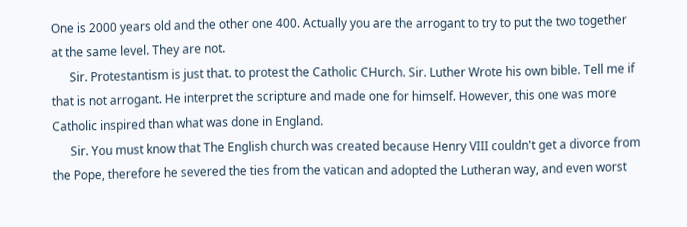One is 2000 years old and the other one 400. Actually you are the arrogant to try to put the two together at the same level. They are not.
      Sir. Protestantism is just that. to protest the Catholic CHurch. Sir. Luther Wrote his own bible. Tell me if that is not arrogant. He interpret the scripture and made one for himself. However, this one was more Catholic inspired than what was done in England.
      Sir. You must know that The English church was created because Henry VIII couldn't get a divorce from the Pope, therefore he severed the ties from the vatican and adopted the Lutheran way, and even worst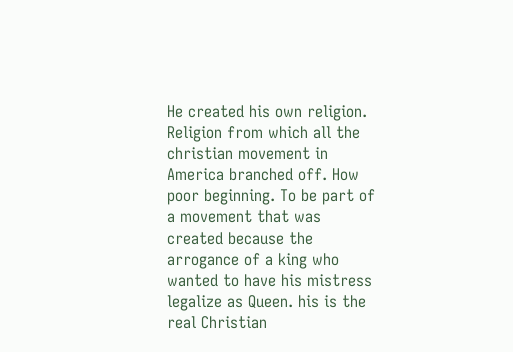He created his own religion. Religion from which all the christian movement in America branched off. How poor beginning. To be part of a movement that was created because the arrogance of a king who wanted to have his mistress legalize as Queen. his is the real Christian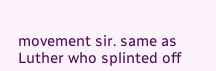movement sir. same as Luther who splinted off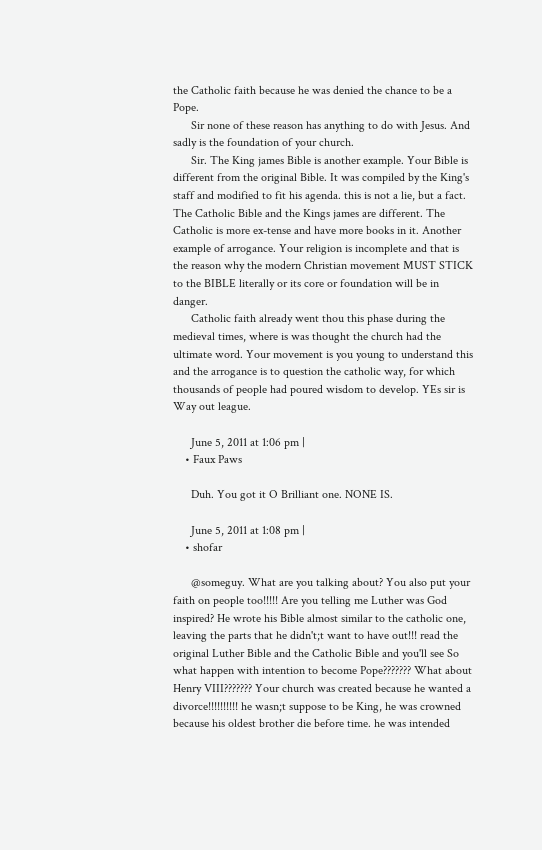the Catholic faith because he was denied the chance to be a Pope.
      Sir none of these reason has anything to do with Jesus. And sadly is the foundation of your church.
      Sir. The King james Bible is another example. Your Bible is different from the original Bible. It was compiled by the King's staff and modified to fit his agenda. this is not a lie, but a fact. The Catholic Bible and the Kings james are different. The Catholic is more ex-tense and have more books in it. Another example of arrogance. Your religion is incomplete and that is the reason why the modern Christian movement MUST STICK to the BIBLE literally or its core or foundation will be in danger.
      Catholic faith already went thou this phase during the medieval times, where is was thought the church had the ultimate word. Your movement is you young to understand this and the arrogance is to question the catholic way, for which thousands of people had poured wisdom to develop. YEs sir is Way out league.

      June 5, 2011 at 1:06 pm |
    • Faux Paws

      Duh. You got it O Brilliant one. NONE IS.

      June 5, 2011 at 1:08 pm |
    • shofar

      @someguy. What are you talking about? You also put your faith on people too!!!!! Are you telling me Luther was God inspired? He wrote his Bible almost similar to the catholic one, leaving the parts that he didn't;t want to have out!!! read the original Luther Bible and the Catholic Bible and you'll see So what happen with intention to become Pope??????? What about Henry VIII??????? Your church was created because he wanted a divorce!!!!!!!!!! he wasn;t suppose to be King, he was crowned because his oldest brother die before time. he was intended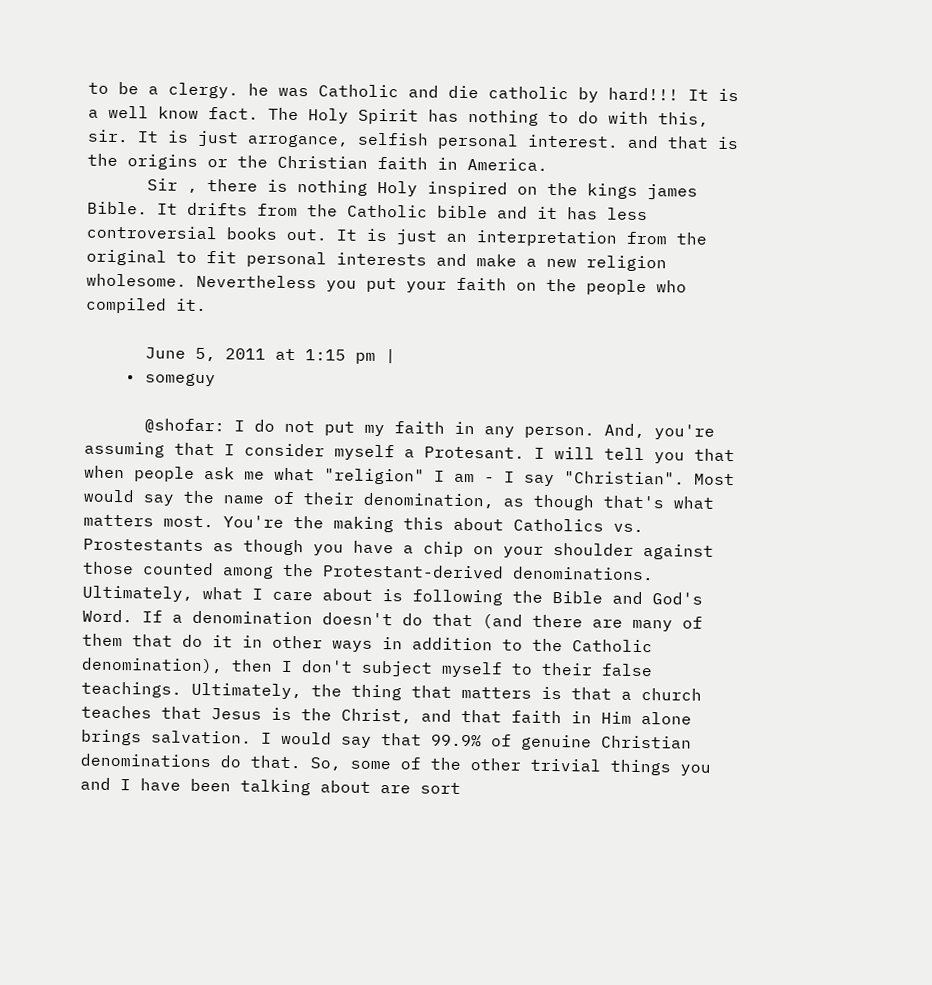to be a clergy. he was Catholic and die catholic by hard!!! It is a well know fact. The Holy Spirit has nothing to do with this, sir. It is just arrogance, selfish personal interest. and that is the origins or the Christian faith in America.
      Sir , there is nothing Holy inspired on the kings james Bible. It drifts from the Catholic bible and it has less controversial books out. It is just an interpretation from the original to fit personal interests and make a new religion wholesome. Nevertheless you put your faith on the people who compiled it.

      June 5, 2011 at 1:15 pm |
    • someguy

      @shofar: I do not put my faith in any person. And, you're assuming that I consider myself a Protesant. I will tell you that when people ask me what "religion" I am - I say "Christian". Most would say the name of their denomination, as though that's what matters most. You're the making this about Catholics vs. Prostestants as though you have a chip on your shoulder against those counted among the Protestant-derived denominations. Ultimately, what I care about is following the Bible and God's Word. If a denomination doesn't do that (and there are many of them that do it in other ways in addition to the Catholic denomination), then I don't subject myself to their false teachings. Ultimately, the thing that matters is that a church teaches that Jesus is the Christ, and that faith in Him alone brings salvation. I would say that 99.9% of genuine Christian denominations do that. So, some of the other trivial things you and I have been talking about are sort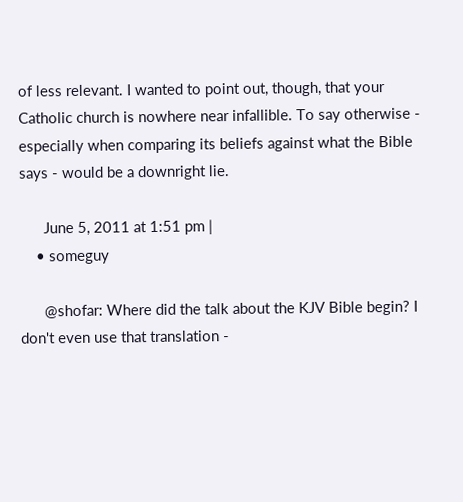of less relevant. I wanted to point out, though, that your Catholic church is nowhere near infallible. To say otherwise - especially when comparing its beliefs against what the Bible says - would be a downright lie.

      June 5, 2011 at 1:51 pm |
    • someguy

      @shofar: Where did the talk about the KJV Bible begin? I don't even use that translation -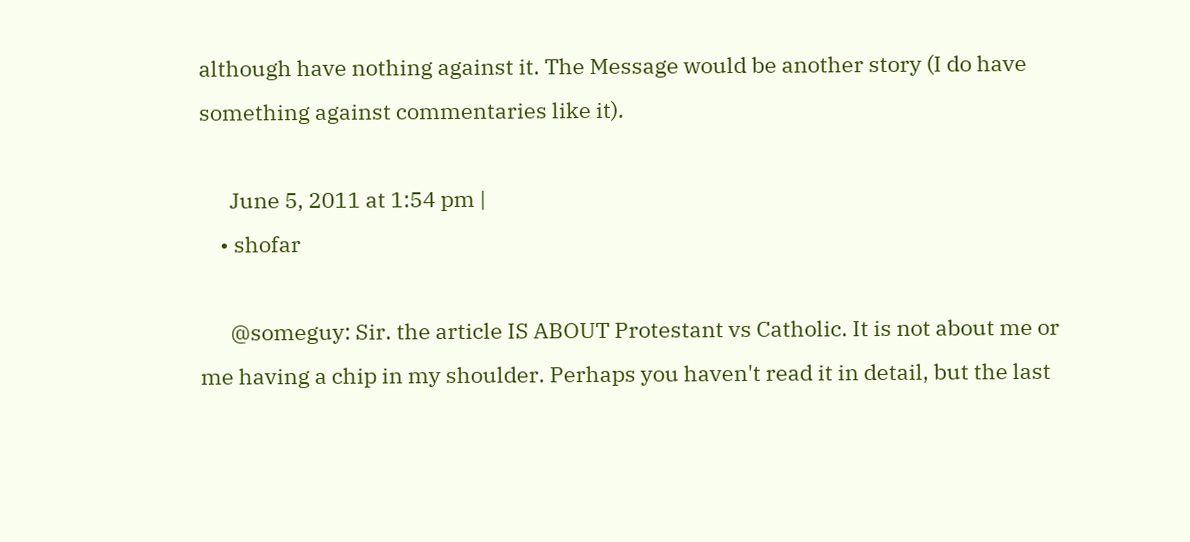although have nothing against it. The Message would be another story (I do have something against commentaries like it).

      June 5, 2011 at 1:54 pm |
    • shofar

      @someguy: Sir. the article IS ABOUT Protestant vs Catholic. It is not about me or me having a chip in my shoulder. Perhaps you haven't read it in detail, but the last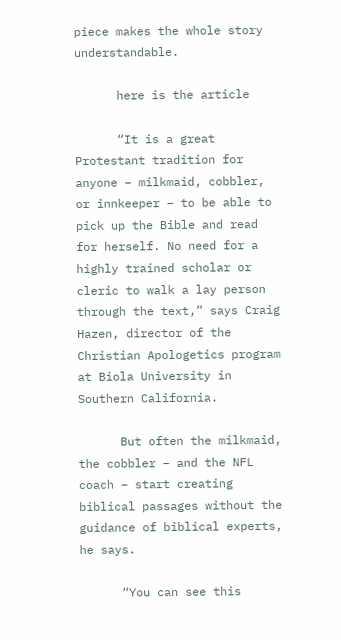piece makes the whole story understandable.

      here is the article

      “It is a great Protestant tradition for anyone – milkmaid, cobbler, or innkeeper – to be able to pick up the Bible and read for herself. No need for a highly trained scholar or cleric to walk a lay person through the text,” says Craig Hazen, director of the Christian Apologetics program at Biola University in Southern California.

      But often the milkmaid, the cobbler – and the NFL coach – start creating biblical passages without the guidance of biblical experts, he says.

      “You can see this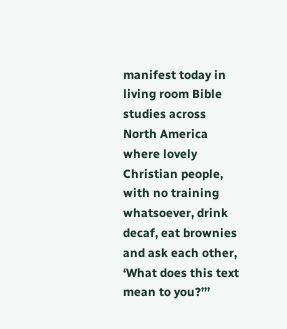manifest today in living room Bible studies across North America where lovely Christian people, with no training whatsoever, drink decaf, eat brownies and ask each other, ‘What does this text mean to you?’’’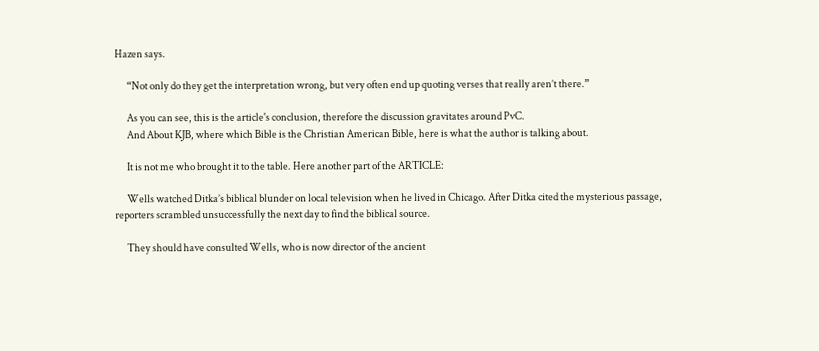Hazen says.

      “Not only do they get the interpretation wrong, but very often end up quoting verses that really aren’t there.”

      As you can see, this is the article's conclusion, therefore the discussion gravitates around PvC.
      And About KJB, where which Bible is the Christian American Bible, here is what the author is talking about.

      It is not me who brought it to the table. Here another part of the ARTICLE:

      Wells watched Ditka’s biblical blunder on local television when he lived in Chicago. After Ditka cited the mysterious passage, reporters scrambled unsuccessfully the next day to find the biblical source.

      They should have consulted Wells, who is now director of the ancient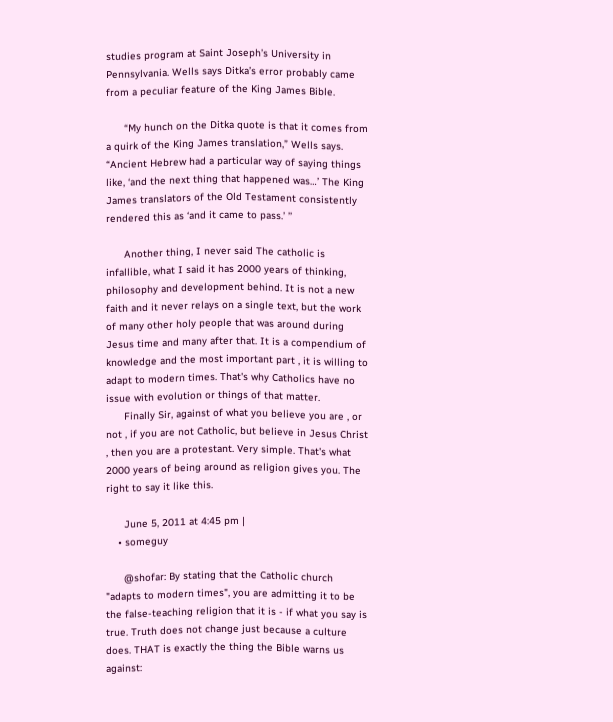studies program at Saint Joseph’s University in Pennsylvania. Wells says Ditka’s error probably came from a peculiar feature of the King James Bible.

      “My hunch on the Ditka quote is that it comes from a quirk of the King James translation,” Wells says. “Ancient Hebrew had a particular way of saying things like, ‘and the next thing that happened was…’ The King James translators of the Old Testament consistently rendered this as ‘and it came to pass.’ ’’

      Another thing, I never said The catholic is infallible, what I said it has 2000 years of thinking, philosophy and development behind. It is not a new faith and it never relays on a single text, but the work of many other holy people that was around during Jesus time and many after that. It is a compendium of knowledge and the most important part , it is willing to adapt to modern times. That's why Catholics have no issue with evolution or things of that matter.
      Finally Sir, against of what you believe you are , or not , if you are not Catholic, but believe in Jesus Christ , then you are a protestant. Very simple. That's what 2000 years of being around as religion gives you. The right to say it like this.

      June 5, 2011 at 4:45 pm |
    • someguy

      @shofar: By stating that the Catholic church "adapts to modern times", you are admitting it to be the false-teaching religion that it is - if what you say is true. Truth does not change just because a culture does. THAT is exactly the thing the Bible warns us against: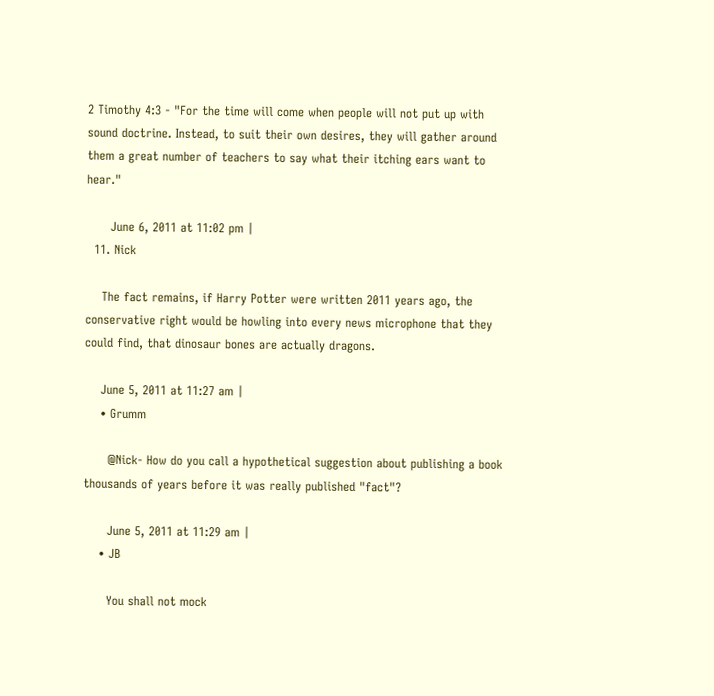2 Timothy 4:3 - "For the time will come when people will not put up with sound doctrine. Instead, to suit their own desires, they will gather around them a great number of teachers to say what their itching ears want to hear."

      June 6, 2011 at 11:02 pm |
  11. Nick

    The fact remains, if Harry Potter were written 2011 years ago, the conservative right would be howling into every news microphone that they could find, that dinosaur bones are actually dragons.

    June 5, 2011 at 11:27 am |
    • Grumm

      @Nick- How do you call a hypothetical suggestion about publishing a book thousands of years before it was really published "fact"?

      June 5, 2011 at 11:29 am |
    • JB

      You shall not mock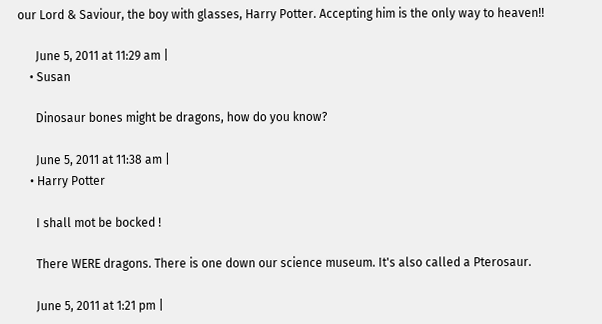our Lord & Saviour, the boy with glasses, Harry Potter. Accepting him is the only way to heaven!!

      June 5, 2011 at 11:29 am |
    • Susan

      Dinosaur bones might be dragons, how do you know?

      June 5, 2011 at 11:38 am |
    • Harry Potter

      I shall mot be bocked !

      There WERE dragons. There is one down our science museum. It's also called a Pterosaur.

      June 5, 2011 at 1:21 pm |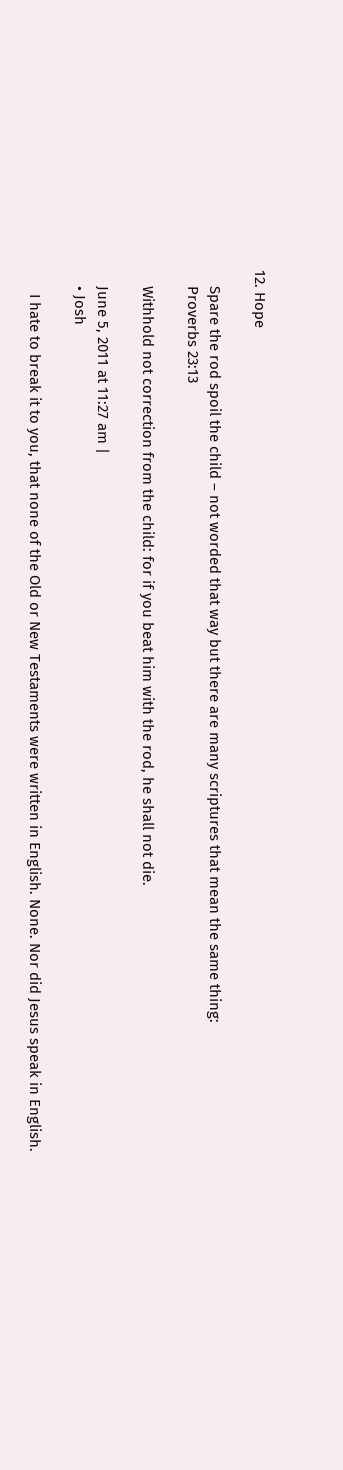12. Hope

    Spare the rod spoil the child – not worded that way but there are many scriptures that mean the same thing:
    Proverbs 23:13

    Withhold not correction from the child: for if you beat him with the rod, he shall not die.

    June 5, 2011 at 11:27 am |
    • Josh

      I hate to break it to you, that none of the Old or New Testaments were written in English. None. Nor did Jesus speak in English.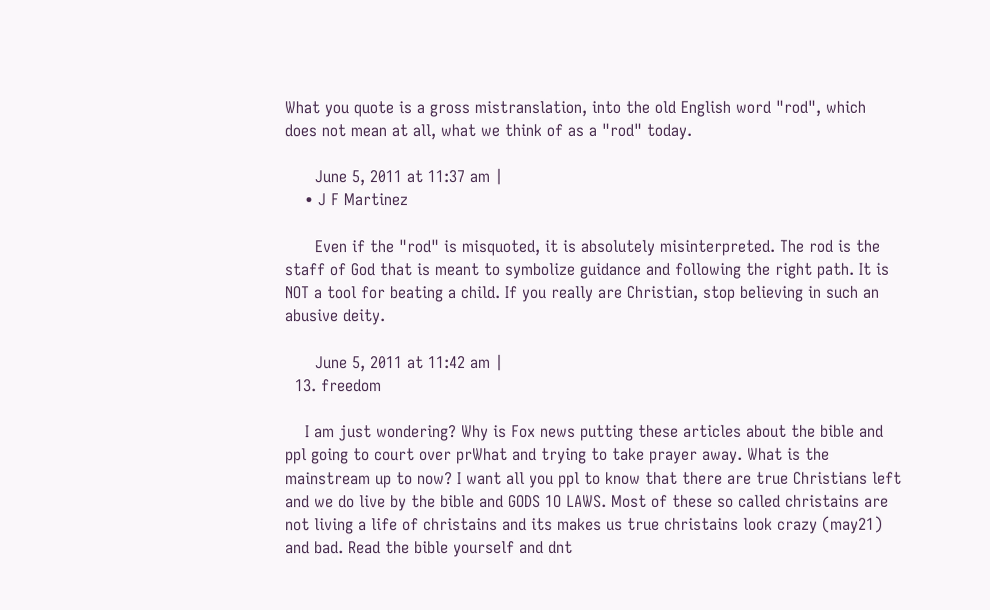What you quote is a gross mistranslation, into the old English word "rod", which does not mean at all, what we think of as a "rod" today.

      June 5, 2011 at 11:37 am |
    • J F Martinez

      Even if the "rod" is misquoted, it is absolutely misinterpreted. The rod is the staff of God that is meant to symbolize guidance and following the right path. It is NOT a tool for beating a child. If you really are Christian, stop believing in such an abusive deity.

      June 5, 2011 at 11:42 am |
  13. freedom

    I am just wondering? Why is Fox news putting these articles about the bible and ppl going to court over prWhat and trying to take prayer away. What is the mainstream up to now? I want all you ppl to know that there are true Christians left and we do live by the bible and GODS 1O LAWS. Most of these so called christains are not living a life of christains and its makes us true christains look crazy (may21) and bad. Read the bible yourself and dnt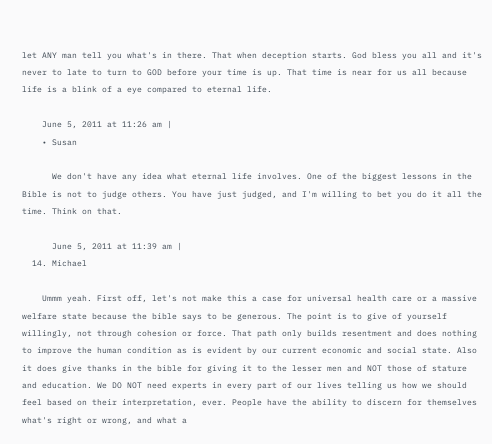let ANY man tell you what's in there. That when deception starts. God bless you all and it's never to late to turn to GOD before your time is up. That time is near for us all because life is a blink of a eye compared to eternal life.

    June 5, 2011 at 11:26 am |
    • Susan

      We don't have any idea what eternal life involves. One of the biggest lessons in the Bible is not to judge others. You have just judged, and I'm willing to bet you do it all the time. Think on that.

      June 5, 2011 at 11:39 am |
  14. Michael

    Ummm yeah. First off, let's not make this a case for universal health care or a massive welfare state because the bible says to be generous. The point is to give of yourself willingly, not through cohesion or force. That path only builds resentment and does nothing to improve the human condition as is evident by our current economic and social state. Also it does give thanks in the bible for giving it to the lesser men and NOT those of stature and education. We DO NOT need experts in every part of our lives telling us how we should feel based on their interpretation, ever. People have the ability to discern for themselves what's right or wrong, and what a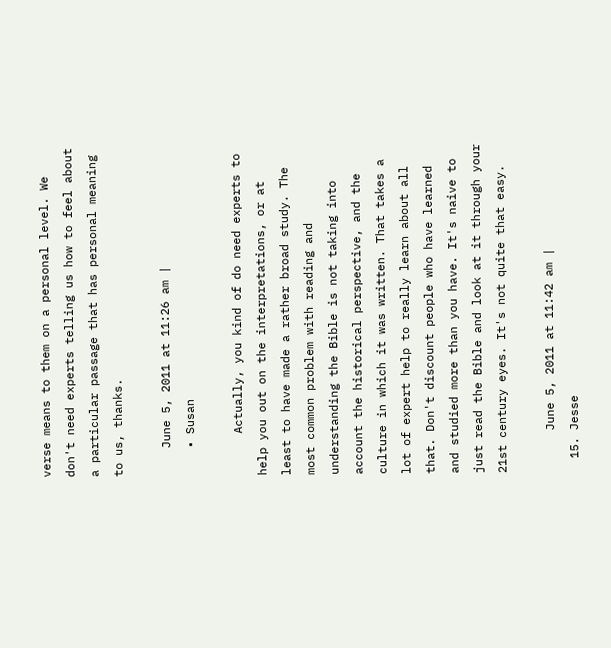verse means to them on a personal level. We don't need experts telling us how to feel about a particular passage that has personal meaning to us, thanks.

    June 5, 2011 at 11:26 am |
    • Susan

      Actually, you kind of do need experts to help you out on the interpretations, or at least to have made a rather broad study. The most common problem with reading and understanding the Bible is not taking into account the historical perspective, and the culture in which it was written. That takes a lot of expert help to really learn about all that. Don't discount people who have learned and studied more than you have. It's naive to just read the Bible and look at it through your 21st century eyes. It's not quite that easy.

      June 5, 2011 at 11:42 am |
  15. Jesse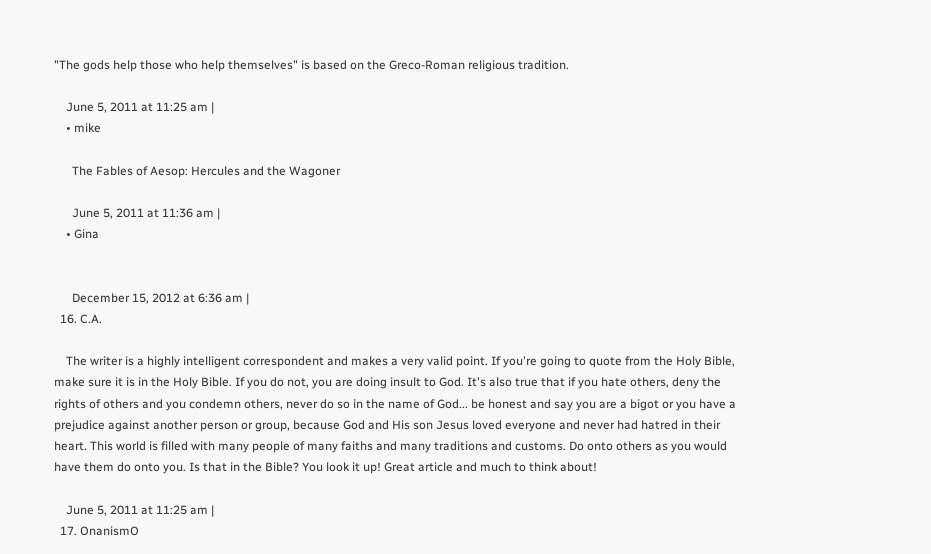"The gods help those who help themselves" is based on the Greco-Roman religious tradition.

    June 5, 2011 at 11:25 am |
    • mike

      The Fables of Aesop: Hercules and the Wagoner

      June 5, 2011 at 11:36 am |
    • Gina


      December 15, 2012 at 6:36 am |
  16. C.A.

    The writer is a highly intelligent correspondent and makes a very valid point. If you're going to quote from the Holy Bible, make sure it is in the Holy Bible. If you do not, you are doing insult to God. It's also true that if you hate others, deny the rights of others and you condemn others, never do so in the name of God... be honest and say you are a bigot or you have a prejudice against another person or group, because God and His son Jesus loved everyone and never had hatred in their heart. This world is filled with many people of many faiths and many traditions and customs. Do onto others as you would have them do onto you. Is that in the Bible? You look it up! Great article and much to think about!

    June 5, 2011 at 11:25 am |
  17. OnanismO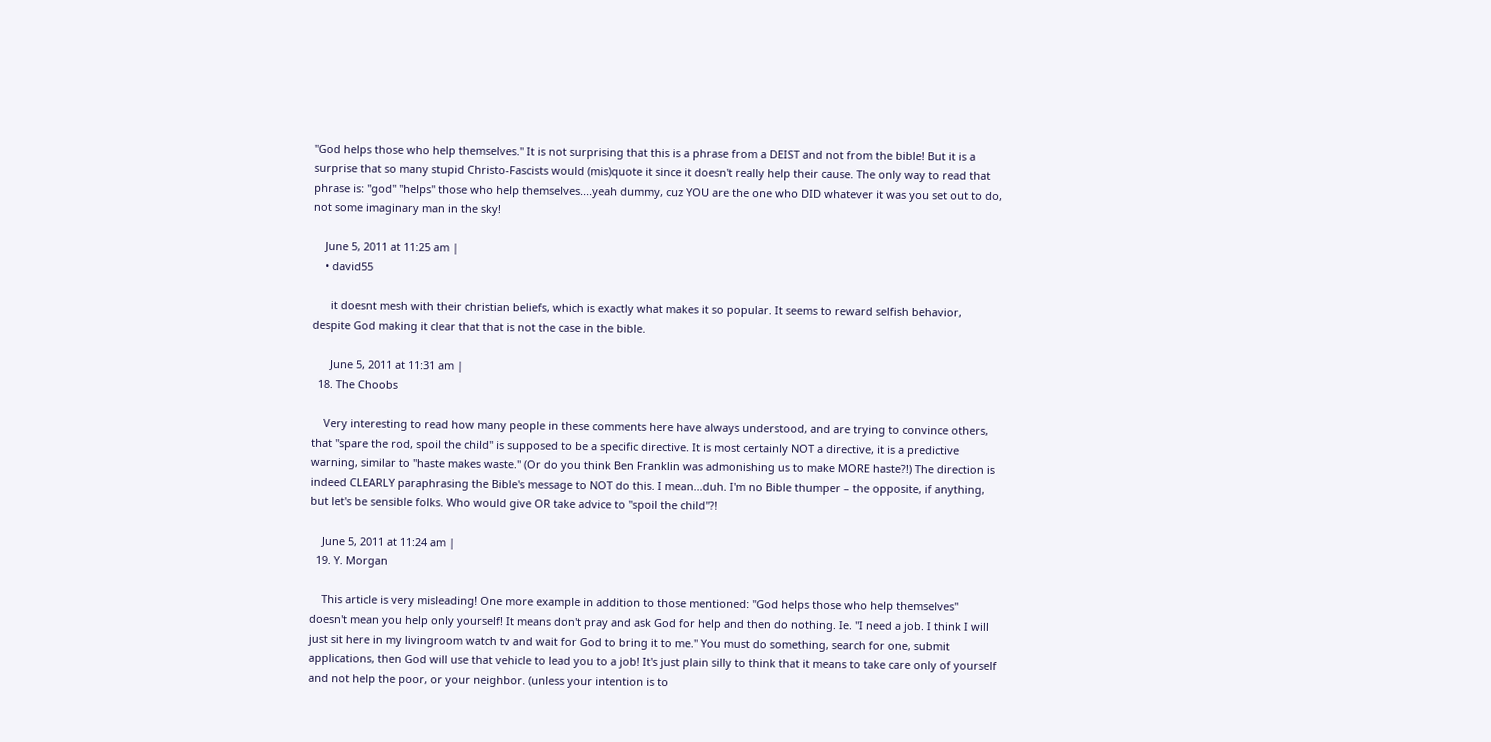"God helps those who help themselves." It is not surprising that this is a phrase from a DEIST and not from the bible! But it is a surprise that so many stupid Christo-Fascists would (mis)quote it since it doesn't really help their cause. The only way to read that phrase is: "god" "helps" those who help themselves....yeah dummy, cuz YOU are the one who DID whatever it was you set out to do, not some imaginary man in the sky!

    June 5, 2011 at 11:25 am |
    • david55

      it doesnt mesh with their christian beliefs, which is exactly what makes it so popular. It seems to reward selfish behavior, despite God making it clear that that is not the case in the bible.

      June 5, 2011 at 11:31 am |
  18. The Choobs

    Very interesting to read how many people in these comments here have always understood, and are trying to convince others, that "spare the rod, spoil the child" is supposed to be a specific directive. It is most certainly NOT a directive, it is a predictive warning, similar to "haste makes waste." (Or do you think Ben Franklin was admonishing us to make MORE haste?!) The direction is indeed CLEARLY paraphrasing the Bible's message to NOT do this. I mean...duh. I'm no Bible thumper – the opposite, if anything, but let's be sensible folks. Who would give OR take advice to "spoil the child"?!

    June 5, 2011 at 11:24 am |
  19. Y. Morgan

    This article is very misleading! One more example in addition to those mentioned: "God helps those who help themselves" doesn't mean you help only yourself! It means don't pray and ask God for help and then do nothing. Ie. "I need a job. I think I will just sit here in my livingroom watch tv and wait for God to bring it to me." You must do something, search for one, submit applications, then God will use that vehicle to lead you to a job! It's just plain silly to think that it means to take care only of yourself and not help the poor, or your neighbor. (unless your intention is to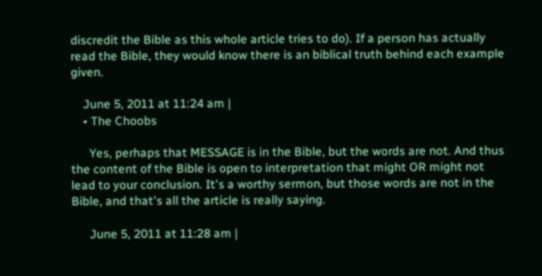discredit the Bible as this whole article tries to do). If a person has actually read the Bible, they would know there is an biblical truth behind each example given.

    June 5, 2011 at 11:24 am |
    • The Choobs

      Yes, perhaps that MESSAGE is in the Bible, but the words are not. And thus the content of the Bible is open to interpretation that might OR might not lead to your conclusion. It's a worthy sermon, but those words are not in the Bible, and that's all the article is really saying.

      June 5, 2011 at 11:28 am |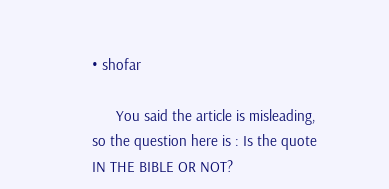• shofar

      You said the article is misleading, so the question here is : Is the quote IN THE BIBLE OR NOT?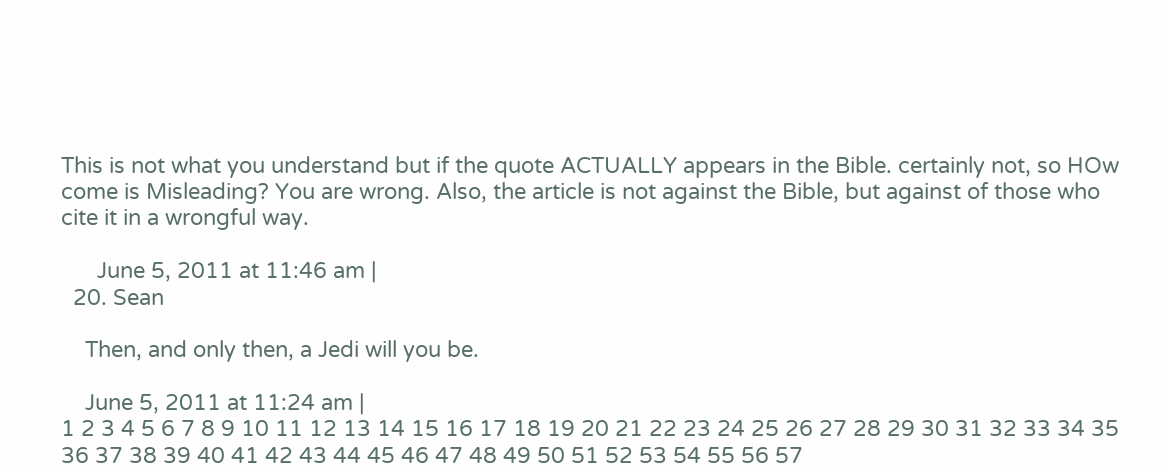This is not what you understand but if the quote ACTUALLY appears in the Bible. certainly not, so HOw come is Misleading? You are wrong. Also, the article is not against the Bible, but against of those who cite it in a wrongful way.

      June 5, 2011 at 11:46 am |
  20. Sean

    Then, and only then, a Jedi will you be.

    June 5, 2011 at 11:24 am |
1 2 3 4 5 6 7 8 9 10 11 12 13 14 15 16 17 18 19 20 21 22 23 24 25 26 27 28 29 30 31 32 33 34 35 36 37 38 39 40 41 42 43 44 45 46 47 48 49 50 51 52 53 54 55 56 57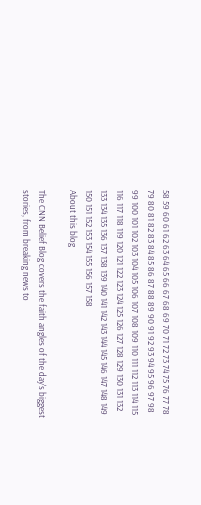58 59 60 61 62 63 64 65 66 67 68 69 70 71 72 73 74 75 76 77 78 79 80 81 82 83 84 85 86 87 88 89 90 91 92 93 94 95 96 97 98 99 100 101 102 103 104 105 106 107 108 109 110 111 112 113 114 115 116 117 118 119 120 121 122 123 124 125 126 127 128 129 130 131 132 133 134 135 136 137 138 139 140 141 142 143 144 145 146 147 148 149 150 151 152 153 154 155 156 157 158
About this blog

The CNN Belief Blog covers the faith angles of the day's biggest stories, from breaking news to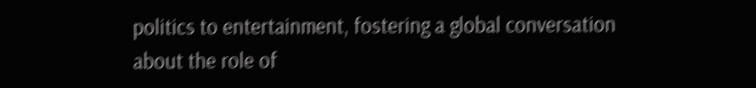politics to entertainment, fostering a global conversation about the role of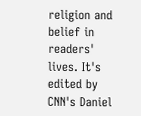religion and belief in readers' lives. It's edited by CNN's Daniel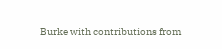Burke with contributions from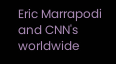Eric Marrapodi and CNN's worldwide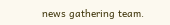news gathering team.